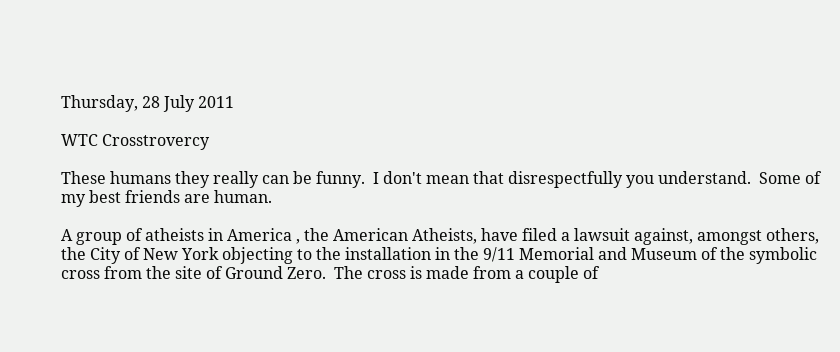Thursday, 28 July 2011

WTC Crosstrovercy

These humans they really can be funny.  I don't mean that disrespectfully you understand.  Some of my best friends are human.

A group of atheists in America , the American Atheists, have filed a lawsuit against, amongst others, the City of New York objecting to the installation in the 9/11 Memorial and Museum of the symbolic cross from the site of Ground Zero.  The cross is made from a couple of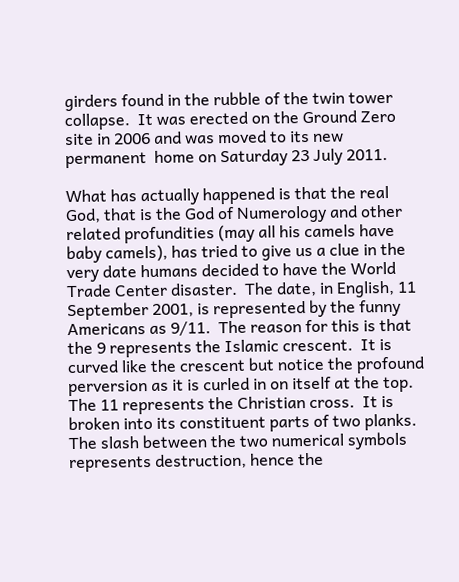girders found in the rubble of the twin tower collapse.  It was erected on the Ground Zero site in 2006 and was moved to its new permanent  home on Saturday 23 July 2011.

What has actually happened is that the real God, that is the God of Numerology and other related profundities (may all his camels have baby camels), has tried to give us a clue in the very date humans decided to have the World Trade Center disaster.  The date, in English, 11 September 2001, is represented by the funny Americans as 9/11.  The reason for this is that the 9 represents the Islamic crescent.  It is curved like the crescent but notice the profound perversion as it is curled in on itself at the top.  The 11 represents the Christian cross.  It is broken into its constituent parts of two planks.  The slash between the two numerical symbols represents destruction, hence the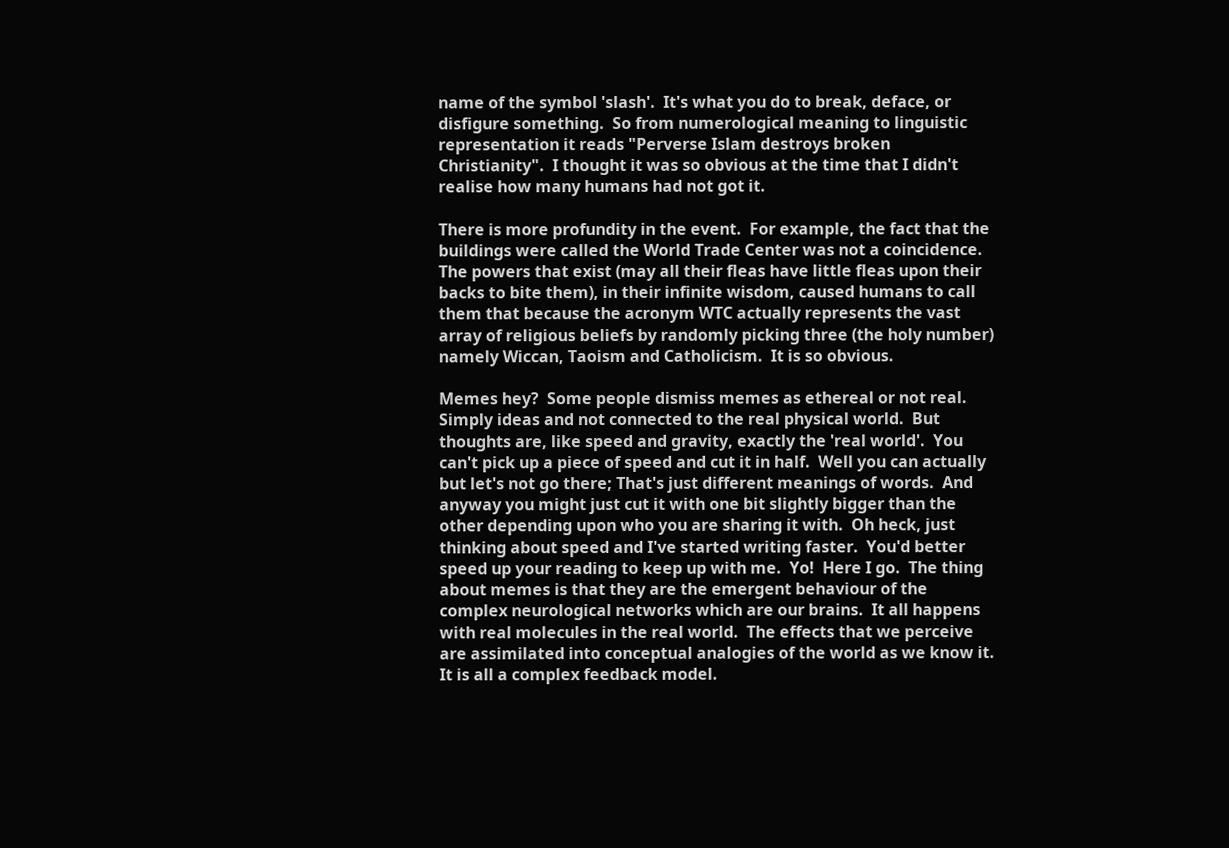name of the symbol 'slash'.  It's what you do to break, deface, or disfigure something.  So from numerological meaning to linguistic representation it reads "Perverse Islam destroys broken Christianity".  I thought it was so obvious at the time that I didn't realise how many humans had not got it.

There is more profundity in the event.  For example, the fact that the buildings were called the World Trade Center was not a coincidence.  The powers that exist (may all their fleas have little fleas upon their backs to bite them), in their infinite wisdom, caused humans to call them that because the acronym WTC actually represents the vast array of religious beliefs by randomly picking three (the holy number) namely Wiccan, Taoism and Catholicism.  It is so obvious.

Memes hey?  Some people dismiss memes as ethereal or not real.  Simply ideas and not connected to the real physical world.  But thoughts are, like speed and gravity, exactly the 'real world'.  You can't pick up a piece of speed and cut it in half.  Well you can actually but let's not go there; That's just different meanings of words.  And anyway you might just cut it with one bit slightly bigger than the other depending upon who you are sharing it with.  Oh heck, just thinking about speed and I've started writing faster.  You'd better speed up your reading to keep up with me.  Yo!  Here I go.  The thing about memes is that they are the emergent behaviour of the complex neurological networks which are our brains.  It all happens with real molecules in the real world.  The effects that we perceive are assimilated into conceptual analogies of the world as we know it.  It is all a complex feedback model.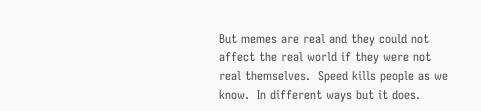But memes are real and they could not affect the real world if they were not real themselves.  Speed kills people as we know.  In different ways but it does.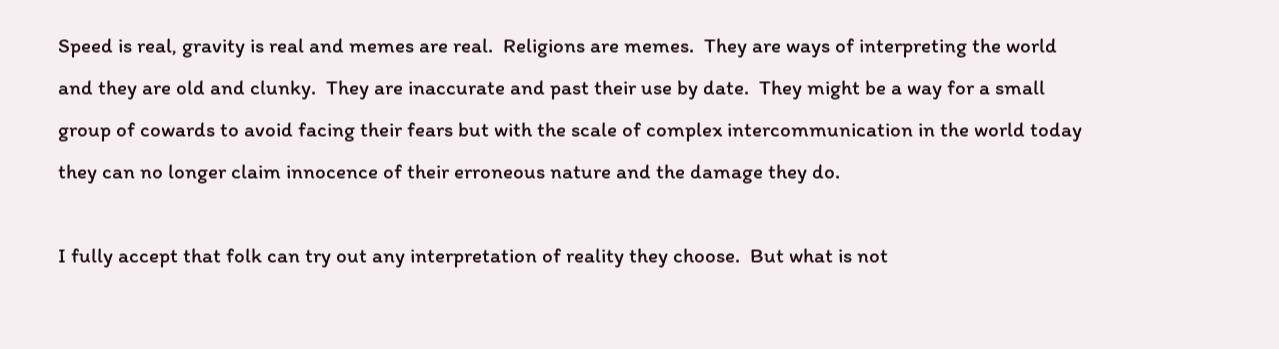Speed is real, gravity is real and memes are real.  Religions are memes.  They are ways of interpreting the world and they are old and clunky.  They are inaccurate and past their use by date.  They might be a way for a small group of cowards to avoid facing their fears but with the scale of complex intercommunication in the world today they can no longer claim innocence of their erroneous nature and the damage they do.

I fully accept that folk can try out any interpretation of reality they choose.  But what is not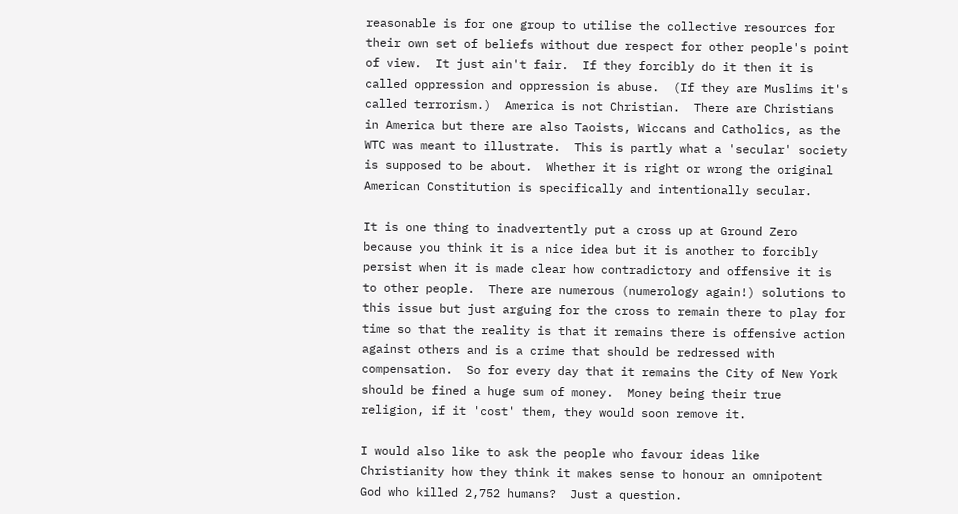reasonable is for one group to utilise the collective resources for their own set of beliefs without due respect for other people's point of view.  It just ain't fair.  If they forcibly do it then it is called oppression and oppression is abuse.  (If they are Muslims it's called terrorism.)  America is not Christian.  There are Christians in America but there are also Taoists, Wiccans and Catholics, as the WTC was meant to illustrate.  This is partly what a 'secular' society is supposed to be about.  Whether it is right or wrong the original American Constitution is specifically and intentionally secular.

It is one thing to inadvertently put a cross up at Ground Zero because you think it is a nice idea but it is another to forcibly persist when it is made clear how contradictory and offensive it is to other people.  There are numerous (numerology again!) solutions to this issue but just arguing for the cross to remain there to play for time so that the reality is that it remains there is offensive action against others and is a crime that should be redressed with compensation.  So for every day that it remains the City of New York should be fined a huge sum of money.  Money being their true religion, if it 'cost' them, they would soon remove it.

I would also like to ask the people who favour ideas like Christianity how they think it makes sense to honour an omnipotent God who killed 2,752 humans?  Just a question.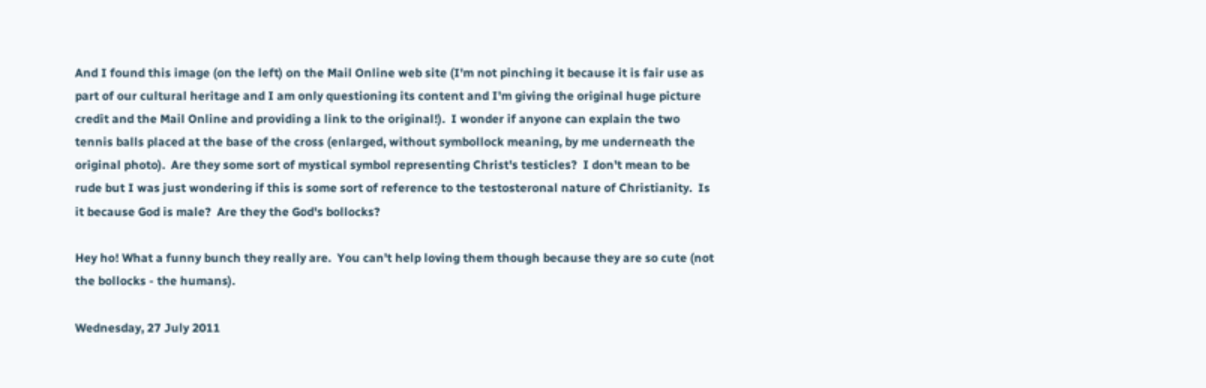And I found this image (on the left) on the Mail Online web site (I'm not pinching it because it is fair use as part of our cultural heritage and I am only questioning its content and I'm giving the original huge picture credit and the Mail Online and providing a link to the original!).  I wonder if anyone can explain the two tennis balls placed at the base of the cross (enlarged, without symbollock meaning, by me underneath the original photo).  Are they some sort of mystical symbol representing Christ's testicles?  I don't mean to be rude but I was just wondering if this is some sort of reference to the testosteronal nature of Christianity.  Is it because God is male?  Are they the God's bollocks?

Hey ho! What a funny bunch they really are.  You can't help loving them though because they are so cute (not the bollocks - the humans).

Wednesday, 27 July 2011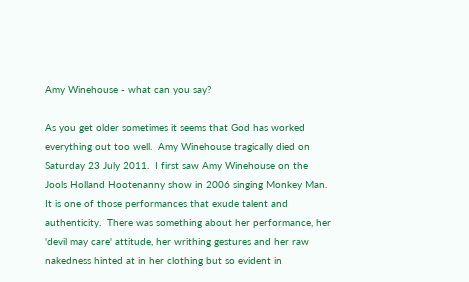Amy Winehouse - what can you say?

As you get older sometimes it seems that God has worked everything out too well.  Amy Winehouse tragically died on Saturday 23 July 2011.  I first saw Amy Winehouse on the Jools Holland Hootenanny show in 2006 singing Monkey Man.  It is one of those performances that exude talent and authenticity.  There was something about her performance, her 'devil may care' attitude, her writhing gestures and her raw nakedness hinted at in her clothing but so evident in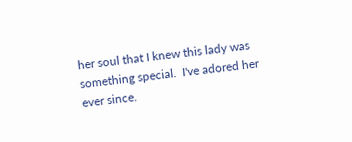her soul that I knew this lady was something special.  I've adored her ever since.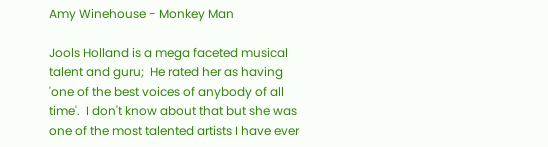Amy Winehouse - Monkey Man

Jools Holland is a mega faceted musical talent and guru;  He rated her as having 'one of the best voices of anybody of all time'.  I don't know about that but she was one of the most talented artists I have ever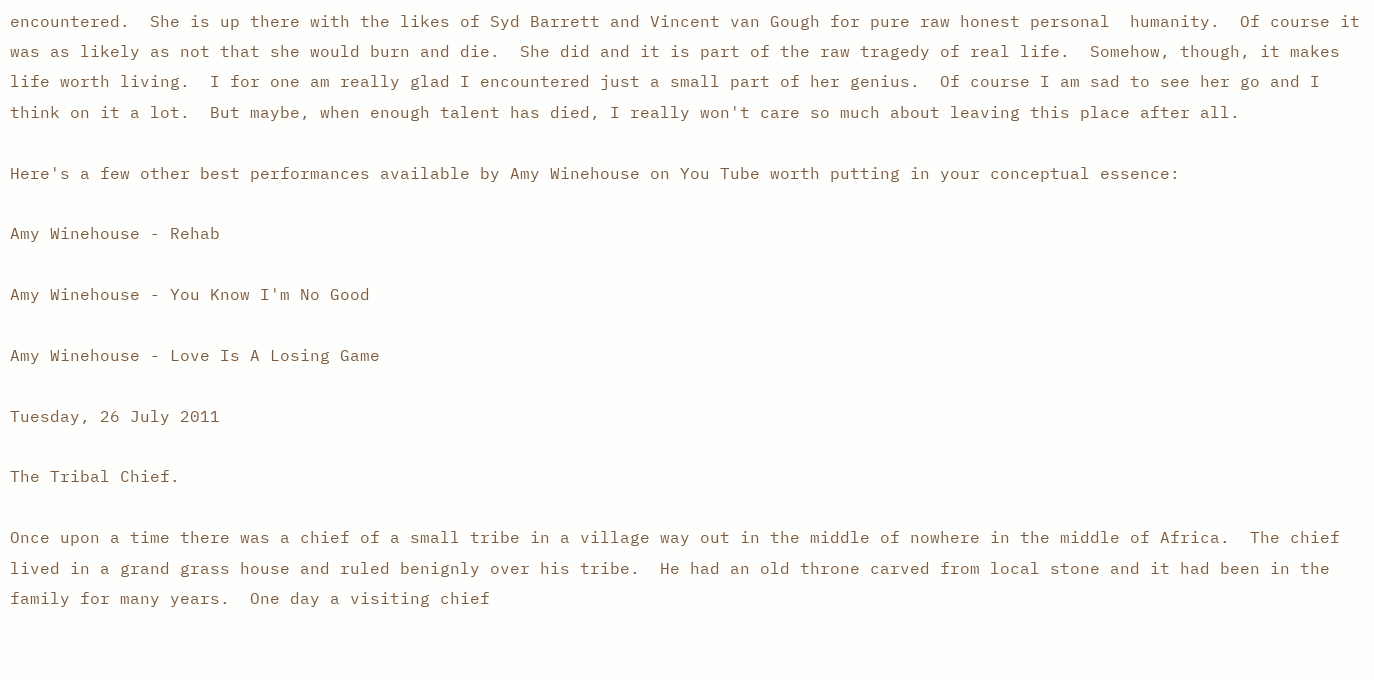encountered.  She is up there with the likes of Syd Barrett and Vincent van Gough for pure raw honest personal  humanity.  Of course it was as likely as not that she would burn and die.  She did and it is part of the raw tragedy of real life.  Somehow, though, it makes life worth living.  I for one am really glad I encountered just a small part of her genius.  Of course I am sad to see her go and I think on it a lot.  But maybe, when enough talent has died, I really won't care so much about leaving this place after all.

Here's a few other best performances available by Amy Winehouse on You Tube worth putting in your conceptual essence:

Amy Winehouse - Rehab

Amy Winehouse - You Know I'm No Good

Amy Winehouse - Love Is A Losing Game

Tuesday, 26 July 2011

The Tribal Chief.

Once upon a time there was a chief of a small tribe in a village way out in the middle of nowhere in the middle of Africa.  The chief lived in a grand grass house and ruled benignly over his tribe.  He had an old throne carved from local stone and it had been in the family for many years.  One day a visiting chief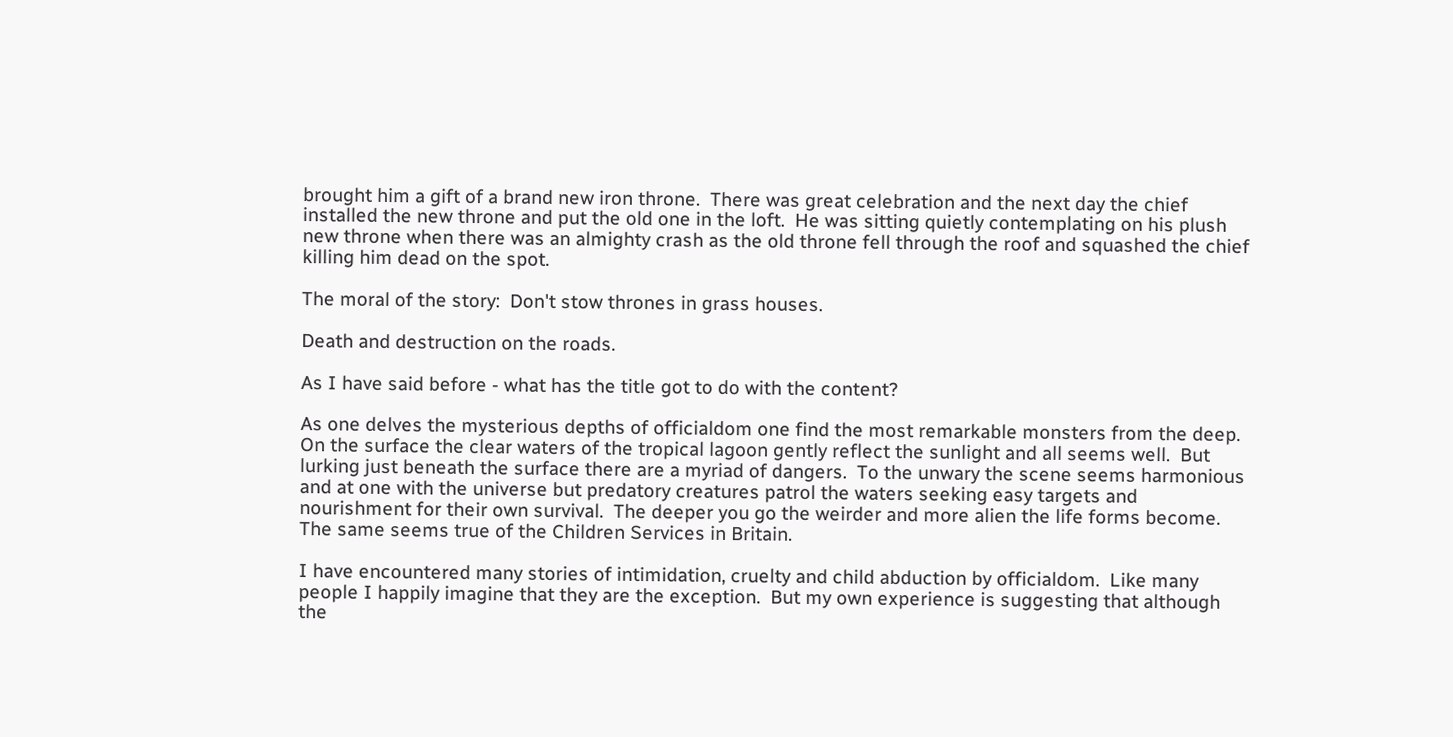brought him a gift of a brand new iron throne.  There was great celebration and the next day the chief installed the new throne and put the old one in the loft.  He was sitting quietly contemplating on his plush new throne when there was an almighty crash as the old throne fell through the roof and squashed the chief killing him dead on the spot.

The moral of the story:  Don't stow thrones in grass houses.

Death and destruction on the roads.

As I have said before - what has the title got to do with the content?

As one delves the mysterious depths of officialdom one find the most remarkable monsters from the deep.  On the surface the clear waters of the tropical lagoon gently reflect the sunlight and all seems well.  But lurking just beneath the surface there are a myriad of dangers.  To the unwary the scene seems harmonious and at one with the universe but predatory creatures patrol the waters seeking easy targets and nourishment for their own survival.  The deeper you go the weirder and more alien the life forms become.  The same seems true of the Children Services in Britain.

I have encountered many stories of intimidation, cruelty and child abduction by officialdom.  Like many people I happily imagine that they are the exception.  But my own experience is suggesting that although the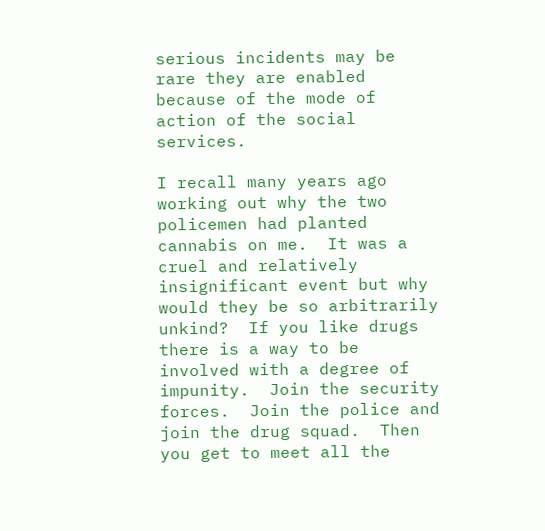serious incidents may be rare they are enabled because of the mode of action of the social services.

I recall many years ago working out why the two policemen had planted cannabis on me.  It was a cruel and relatively insignificant event but why would they be so arbitrarily unkind?  If you like drugs there is a way to be involved with a degree of impunity.  Join the security forces.  Join the police and join the drug squad.  Then you get to meet all the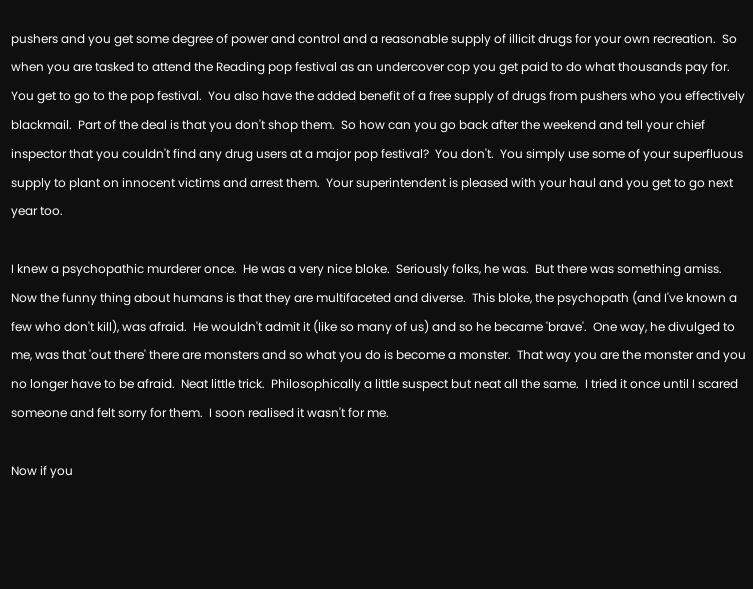pushers and you get some degree of power and control and a reasonable supply of illicit drugs for your own recreation.  So when you are tasked to attend the Reading pop festival as an undercover cop you get paid to do what thousands pay for.  You get to go to the pop festival.  You also have the added benefit of a free supply of drugs from pushers who you effectively blackmail.  Part of the deal is that you don't shop them.  So how can you go back after the weekend and tell your chief inspector that you couldn't find any drug users at a major pop festival?  You don't.  You simply use some of your superfluous supply to plant on innocent victims and arrest them.  Your superintendent is pleased with your haul and you get to go next year too.

I knew a psychopathic murderer once.  He was a very nice bloke.  Seriously folks, he was.  But there was something amiss.  Now the funny thing about humans is that they are multifaceted and diverse.  This bloke, the psychopath (and I've known a few who don't kill), was afraid.  He wouldn't admit it (like so many of us) and so he became 'brave'.  One way, he divulged to me, was that 'out there' there are monsters and so what you do is become a monster.  That way you are the monster and you no longer have to be afraid.  Neat little trick.  Philosophically a little suspect but neat all the same.  I tried it once until I scared someone and felt sorry for them.  I soon realised it wasn't for me.

Now if you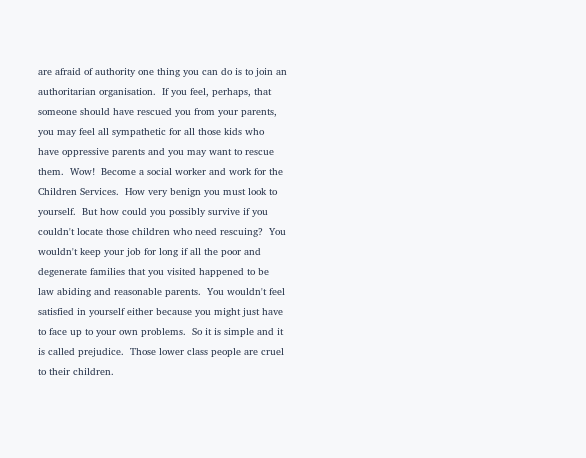are afraid of authority one thing you can do is to join an authoritarian organisation.  If you feel, perhaps, that someone should have rescued you from your parents, you may feel all sympathetic for all those kids who have oppressive parents and you may want to rescue them.  Wow!  Become a social worker and work for the Children Services.  How very benign you must look to yourself.  But how could you possibly survive if you couldn't locate those children who need rescuing?  You wouldn't keep your job for long if all the poor and degenerate families that you visited happened to be law abiding and reasonable parents.  You wouldn't feel satisfied in yourself either because you might just have to face up to your own problems.  So it is simple and it is called prejudice.  Those lower class people are cruel to their children.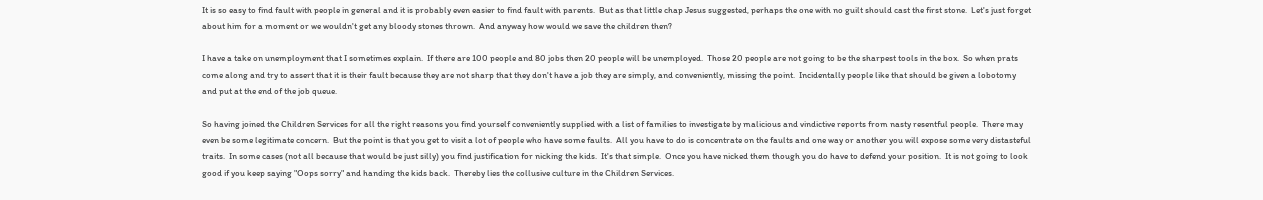It is so easy to find fault with people in general and it is probably even easier to find fault with parents.  But as that little chap Jesus suggested, perhaps the one with no guilt should cast the first stone.  Let's just forget about him for a moment or we wouldn't get any bloody stones thrown.  And anyway how would we save the children then?

I have a take on unemployment that I sometimes explain.  If there are 100 people and 80 jobs then 20 people will be unemployed.  Those 20 people are not going to be the sharpest tools in the box.  So when prats come along and try to assert that it is their fault because they are not sharp that they don't have a job they are simply, and conveniently, missing the point.  Incidentally people like that should be given a lobotomy and put at the end of the job queue.

So having joined the Children Services for all the right reasons you find yourself conveniently supplied with a list of families to investigate by malicious and vindictive reports from nasty resentful people.  There may even be some legitimate concern.  But the point is that you get to visit a lot of people who have some faults.  All you have to do is concentrate on the faults and one way or another you will expose some very distasteful traits.  In some cases (not all because that would be just silly) you find justification for nicking the kids.  It's that simple.  Once you have nicked them though you do have to defend your position.  It is not going to look good if you keep saying "Oops sorry" and handing the kids back.  Thereby lies the collusive culture in the Children Services.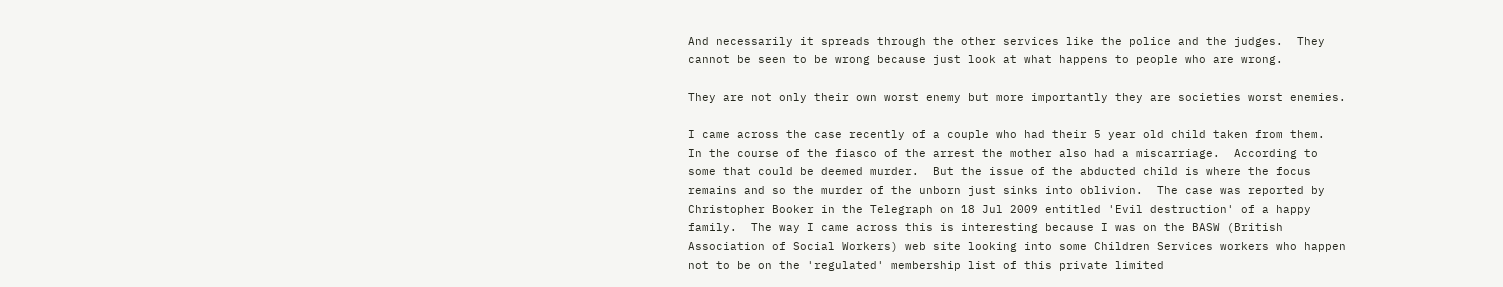And necessarily it spreads through the other services like the police and the judges.  They cannot be seen to be wrong because just look at what happens to people who are wrong.

They are not only their own worst enemy but more importantly they are societies worst enemies.

I came across the case recently of a couple who had their 5 year old child taken from them.  In the course of the fiasco of the arrest the mother also had a miscarriage.  According to some that could be deemed murder.  But the issue of the abducted child is where the focus remains and so the murder of the unborn just sinks into oblivion.  The case was reported by Christopher Booker in the Telegraph on 18 Jul 2009 entitled 'Evil destruction' of a happy family.  The way I came across this is interesting because I was on the BASW (British Association of Social Workers) web site looking into some Children Services workers who happen not to be on the 'regulated' membership list of this private limited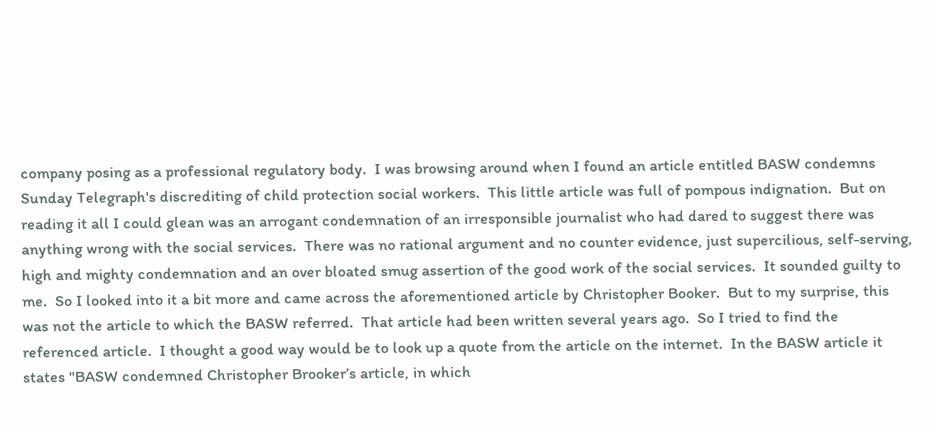company posing as a professional regulatory body.  I was browsing around when I found an article entitled BASW condemns Sunday Telegraph's discrediting of child protection social workers.  This little article was full of pompous indignation.  But on reading it all I could glean was an arrogant condemnation of an irresponsible journalist who had dared to suggest there was anything wrong with the social services.  There was no rational argument and no counter evidence, just supercilious, self-serving, high and mighty condemnation and an over bloated smug assertion of the good work of the social services.  It sounded guilty to me.  So I looked into it a bit more and came across the aforementioned article by Christopher Booker.  But to my surprise, this was not the article to which the BASW referred.  That article had been written several years ago.  So I tried to find the referenced article.  I thought a good way would be to look up a quote from the article on the internet.  In the BASW article it states "BASW condemned Christopher Brooker’s article, in which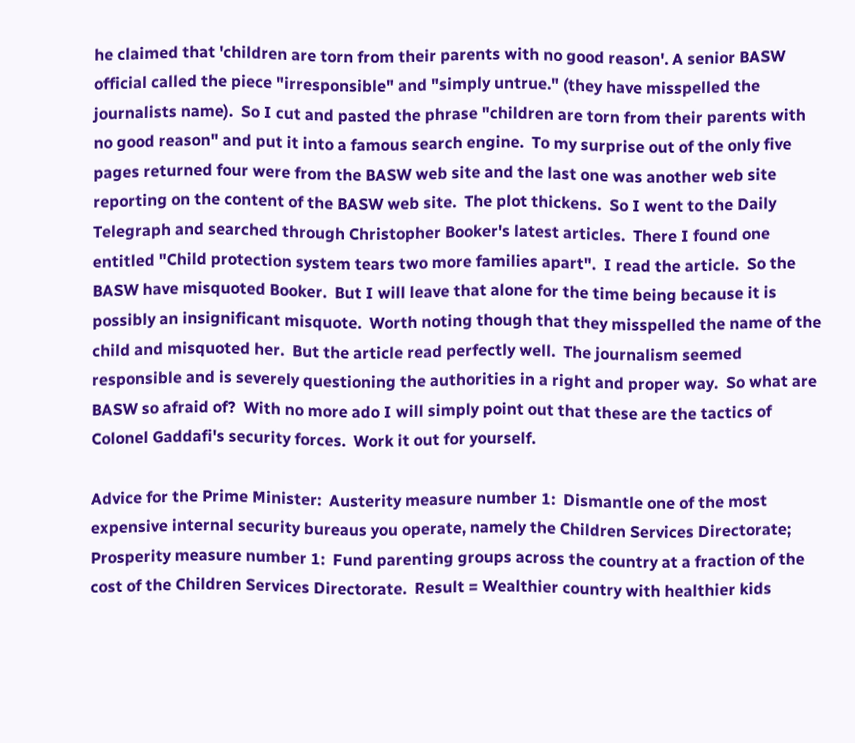he claimed that 'children are torn from their parents with no good reason'. A senior BASW official called the piece "irresponsible" and "simply untrue." (they have misspelled the journalists name).  So I cut and pasted the phrase "children are torn from their parents with no good reason" and put it into a famous search engine.  To my surprise out of the only five pages returned four were from the BASW web site and the last one was another web site reporting on the content of the BASW web site.  The plot thickens.  So I went to the Daily Telegraph and searched through Christopher Booker's latest articles.  There I found one entitled "Child protection system tears two more families apart".  I read the article.  So the BASW have misquoted Booker.  But I will leave that alone for the time being because it is possibly an insignificant misquote.  Worth noting though that they misspelled the name of the child and misquoted her.  But the article read perfectly well.  The journalism seemed responsible and is severely questioning the authorities in a right and proper way.  So what are BASW so afraid of?  With no more ado I will simply point out that these are the tactics of Colonel Gaddafi's security forces.  Work it out for yourself.

Advice for the Prime Minister:  Austerity measure number 1:  Dismantle one of the most expensive internal security bureaus you operate, namely the Children Services Directorate;  Prosperity measure number 1:  Fund parenting groups across the country at a fraction of the cost of the Children Services Directorate.  Result = Wealthier country with healthier kids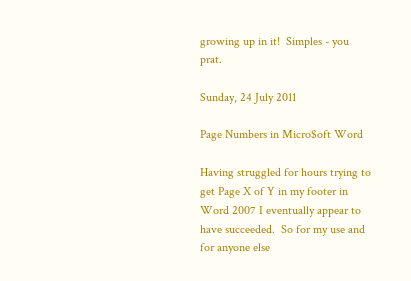growing up in it!  Simples - you prat.

Sunday, 24 July 2011

Page Numbers in Micro$oft Word

Having struggled for hours trying to get Page X of Y in my footer in Word 2007 I eventually appear to have succeeded.  So for my use and for anyone else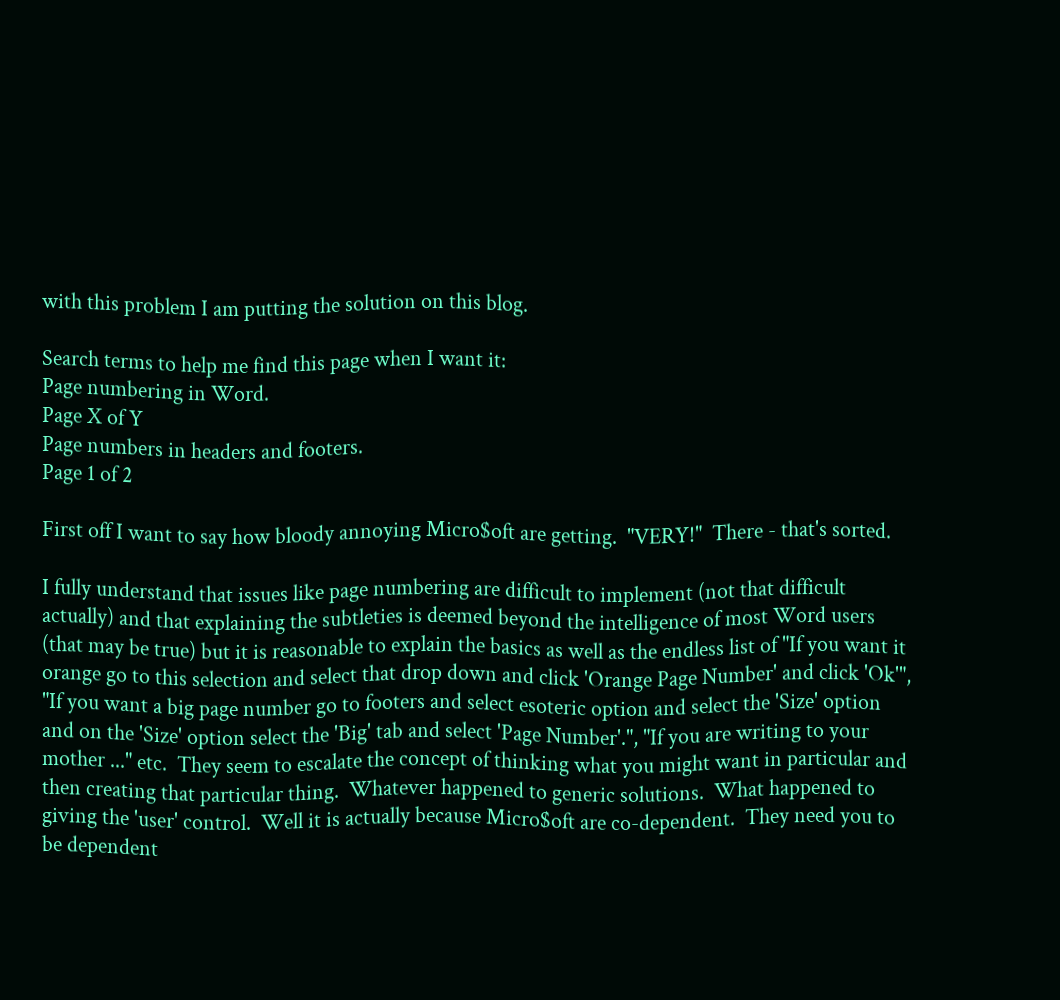with this problem I am putting the solution on this blog.

Search terms to help me find this page when I want it:
Page numbering in Word.
Page X of Y
Page numbers in headers and footers.
Page 1 of 2

First off I want to say how bloody annoying Micro$oft are getting.  "VERY!"  There - that's sorted.

I fully understand that issues like page numbering are difficult to implement (not that difficult actually) and that explaining the subtleties is deemed beyond the intelligence of most Word users (that may be true) but it is reasonable to explain the basics as well as the endless list of "If you want it orange go to this selection and select that drop down and click 'Orange Page Number' and click 'Ok'", "If you want a big page number go to footers and select esoteric option and select the 'Size' option and on the 'Size' option select the 'Big' tab and select 'Page Number'.", "If you are writing to your mother ..." etc.  They seem to escalate the concept of thinking what you might want in particular and then creating that particular thing.  Whatever happened to generic solutions.  What happened to giving the 'user' control.  Well it is actually because Micro$oft are co-dependent.  They need you to be dependent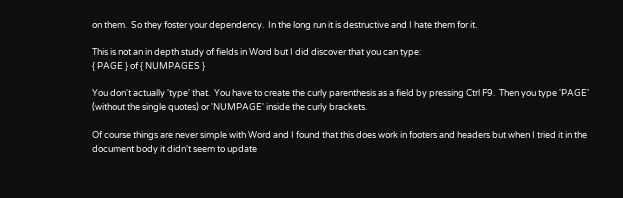on them.  So they foster your dependency.  In the long run it is destructive and I hate them for it.

This is not an in depth study of fields in Word but I did discover that you can type:
{ PAGE } of { NUMPAGES }

You don't actually 'type' that.  You have to create the curly parenthesis as a field by pressing Ctrl F9.  Then you type 'PAGE' (without the single quotes) or 'NUMPAGE' inside the curly brackets.

Of course things are never simple with Word and I found that this does work in footers and headers but when I tried it in the document body it didn't seem to update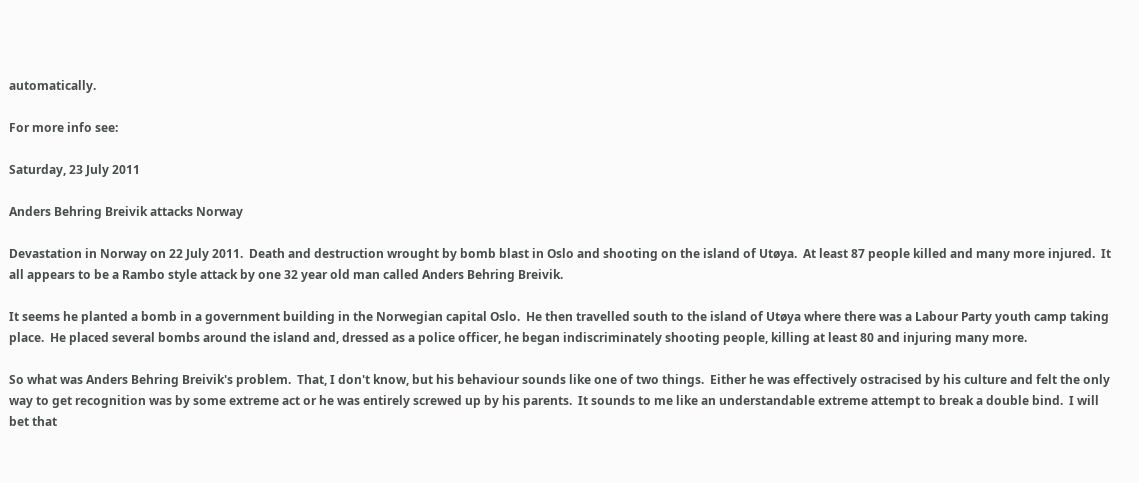automatically.

For more info see:

Saturday, 23 July 2011

Anders Behring Breivik attacks Norway

Devastation in Norway on 22 July 2011.  Death and destruction wrought by bomb blast in Oslo and shooting on the island of Utøya.  At least 87 people killed and many more injured.  It all appears to be a Rambo style attack by one 32 year old man called Anders Behring Breivik.

It seems he planted a bomb in a government building in the Norwegian capital Oslo.  He then travelled south to the island of Utøya where there was a Labour Party youth camp taking place.  He placed several bombs around the island and, dressed as a police officer, he began indiscriminately shooting people, killing at least 80 and injuring many more.

So what was Anders Behring Breivik's problem.  That, I don't know, but his behaviour sounds like one of two things.  Either he was effectively ostracised by his culture and felt the only way to get recognition was by some extreme act or he was entirely screwed up by his parents.  It sounds to me like an understandable extreme attempt to break a double bind.  I will bet that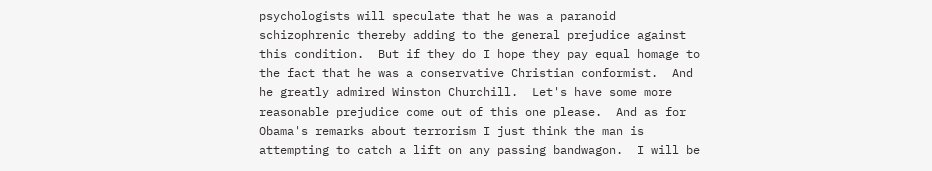psychologists will speculate that he was a paranoid schizophrenic thereby adding to the general prejudice against this condition.  But if they do I hope they pay equal homage to the fact that he was a conservative Christian conformist.  And he greatly admired Winston Churchill.  Let's have some more reasonable prejudice come out of this one please.  And as for Obama's remarks about terrorism I just think the man is attempting to catch a lift on any passing bandwagon.  I will be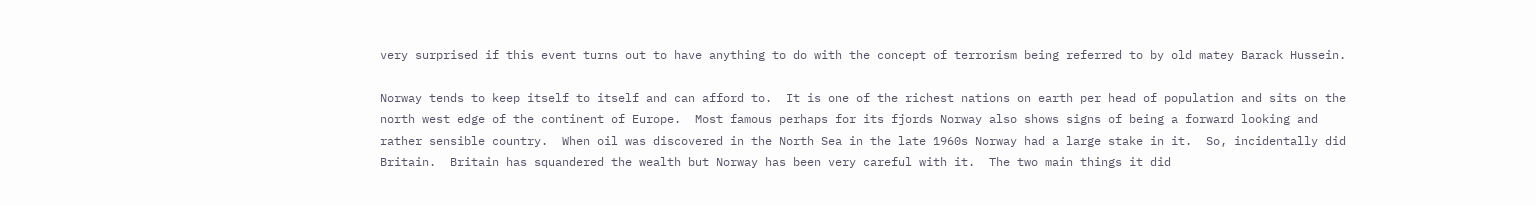very surprised if this event turns out to have anything to do with the concept of terrorism being referred to by old matey Barack Hussein.

Norway tends to keep itself to itself and can afford to.  It is one of the richest nations on earth per head of population and sits on the north west edge of the continent of Europe.  Most famous perhaps for its fjords Norway also shows signs of being a forward looking and rather sensible country.  When oil was discovered in the North Sea in the late 1960s Norway had a large stake in it.  So, incidentally did Britain.  Britain has squandered the wealth but Norway has been very careful with it.  The two main things it did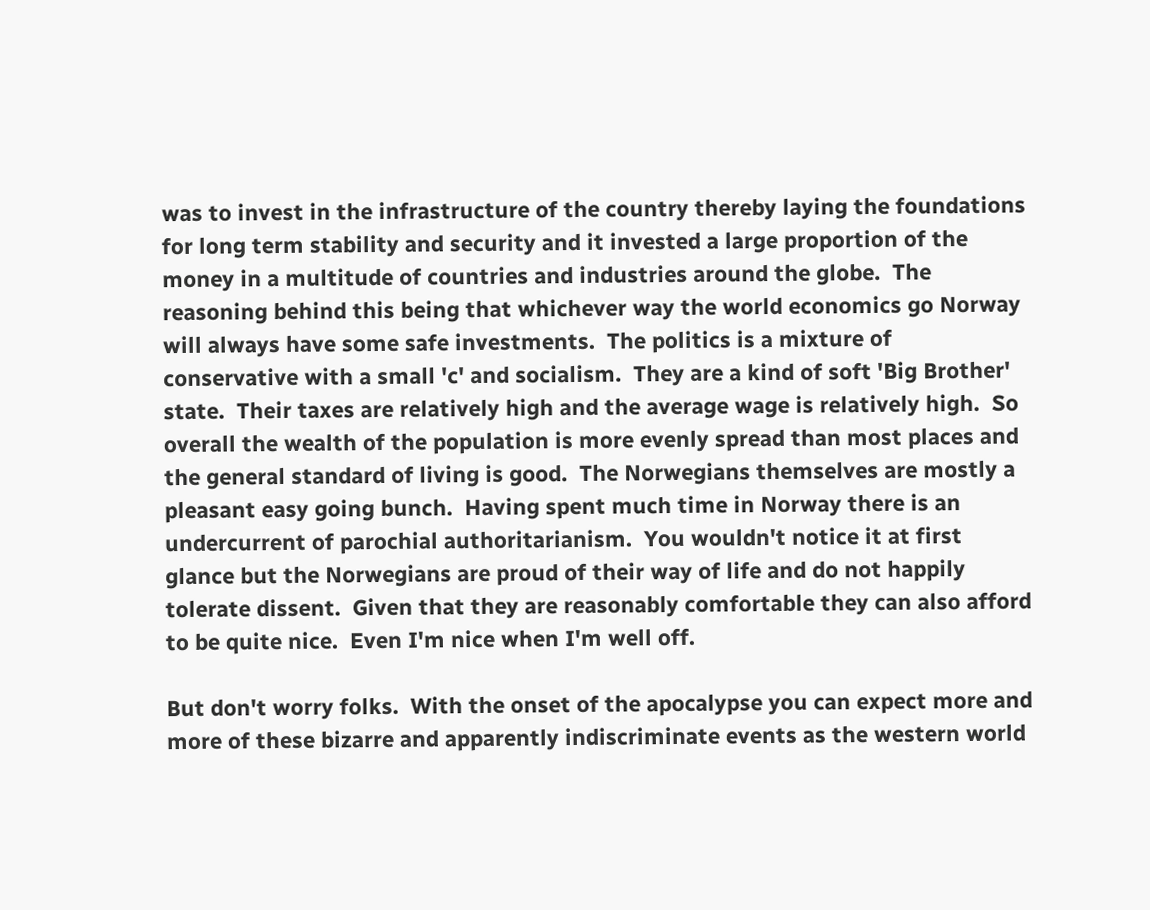was to invest in the infrastructure of the country thereby laying the foundations for long term stability and security and it invested a large proportion of the money in a multitude of countries and industries around the globe.  The reasoning behind this being that whichever way the world economics go Norway will always have some safe investments.  The politics is a mixture of conservative with a small 'c' and socialism.  They are a kind of soft 'Big Brother' state.  Their taxes are relatively high and the average wage is relatively high.  So overall the wealth of the population is more evenly spread than most places and the general standard of living is good.  The Norwegians themselves are mostly a pleasant easy going bunch.  Having spent much time in Norway there is an undercurrent of parochial authoritarianism.  You wouldn't notice it at first glance but the Norwegians are proud of their way of life and do not happily tolerate dissent.  Given that they are reasonably comfortable they can also afford to be quite nice.  Even I'm nice when I'm well off.

But don't worry folks.  With the onset of the apocalypse you can expect more and more of these bizarre and apparently indiscriminate events as the western world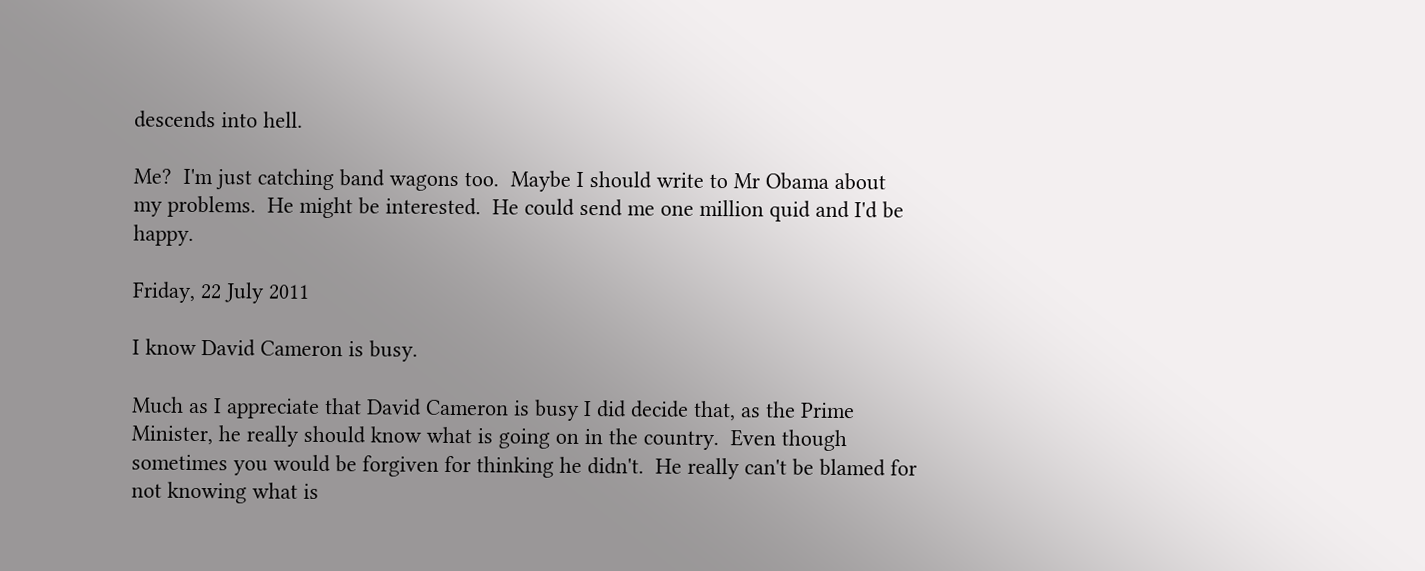descends into hell.

Me?  I'm just catching band wagons too.  Maybe I should write to Mr Obama about my problems.  He might be interested.  He could send me one million quid and I'd be happy.

Friday, 22 July 2011

I know David Cameron is busy.

Much as I appreciate that David Cameron is busy I did decide that, as the Prime Minister, he really should know what is going on in the country.  Even though sometimes you would be forgiven for thinking he didn't.  He really can't be blamed for not knowing what is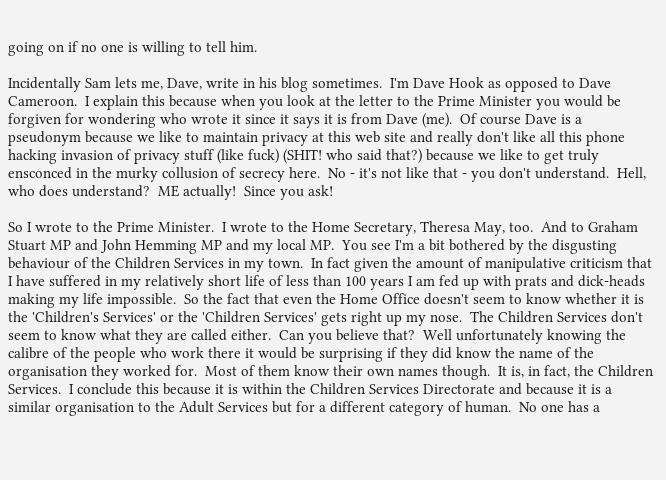going on if no one is willing to tell him.

Incidentally Sam lets me, Dave, write in his blog sometimes.  I'm Dave Hook as opposed to Dave Cameroon.  I explain this because when you look at the letter to the Prime Minister you would be forgiven for wondering who wrote it since it says it is from Dave (me).  Of course Dave is a pseudonym because we like to maintain privacy at this web site and really don't like all this phone hacking invasion of privacy stuff (like fuck) (SHIT! who said that?) because we like to get truly ensconced in the murky collusion of secrecy here.  No - it's not like that - you don't understand.  Hell, who does understand?  ME actually!  Since you ask!

So I wrote to the Prime Minister.  I wrote to the Home Secretary, Theresa May, too.  And to Graham Stuart MP and John Hemming MP and my local MP.  You see I'm a bit bothered by the disgusting behaviour of the Children Services in my town.  In fact given the amount of manipulative criticism that I have suffered in my relatively short life of less than 100 years I am fed up with prats and dick-heads making my life impossible.  So the fact that even the Home Office doesn't seem to know whether it is the 'Children's Services' or the 'Children Services' gets right up my nose.  The Children Services don't seem to know what they are called either.  Can you believe that?  Well unfortunately knowing the calibre of the people who work there it would be surprising if they did know the name of the organisation they worked for.  Most of them know their own names though.  It is, in fact, the Children Services.  I conclude this because it is within the Children Services Directorate and because it is a similar organisation to the Adult Services but for a different category of human.  No one has a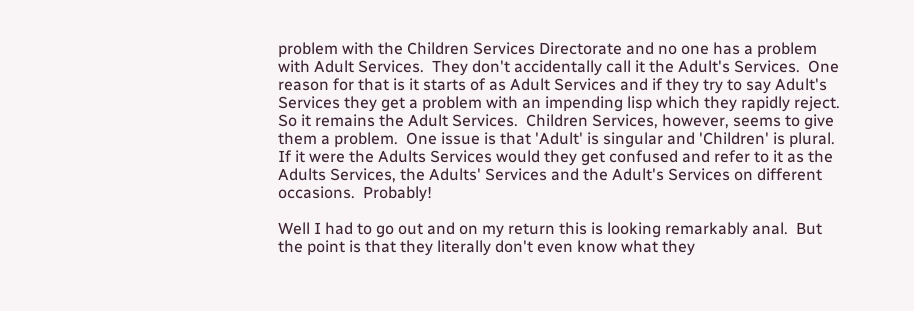problem with the Children Services Directorate and no one has a problem with Adult Services.  They don't accidentally call it the Adult's Services.  One reason for that is it starts of as Adult Services and if they try to say Adult's Services they get a problem with an impending lisp which they rapidly reject.  So it remains the Adult Services.  Children Services, however, seems to give them a problem.  One issue is that 'Adult' is singular and 'Children' is plural.  If it were the Adults Services would they get confused and refer to it as the Adults Services, the Adults' Services and the Adult's Services on different occasions.  Probably!

Well I had to go out and on my return this is looking remarkably anal.  But the point is that they literally don't even know what they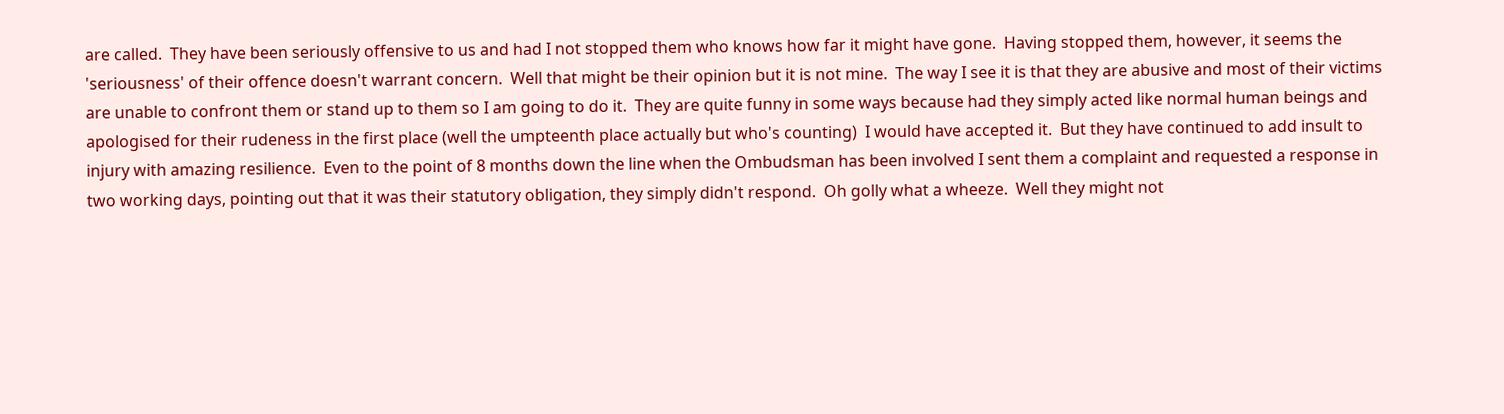are called.  They have been seriously offensive to us and had I not stopped them who knows how far it might have gone.  Having stopped them, however, it seems the 'seriousness' of their offence doesn't warrant concern.  Well that might be their opinion but it is not mine.  The way I see it is that they are abusive and most of their victims are unable to confront them or stand up to them so I am going to do it.  They are quite funny in some ways because had they simply acted like normal human beings and apologised for their rudeness in the first place (well the umpteenth place actually but who's counting)  I would have accepted it.  But they have continued to add insult to injury with amazing resilience.  Even to the point of 8 months down the line when the Ombudsman has been involved I sent them a complaint and requested a response in two working days, pointing out that it was their statutory obligation, they simply didn't respond.  Oh golly what a wheeze.  Well they might not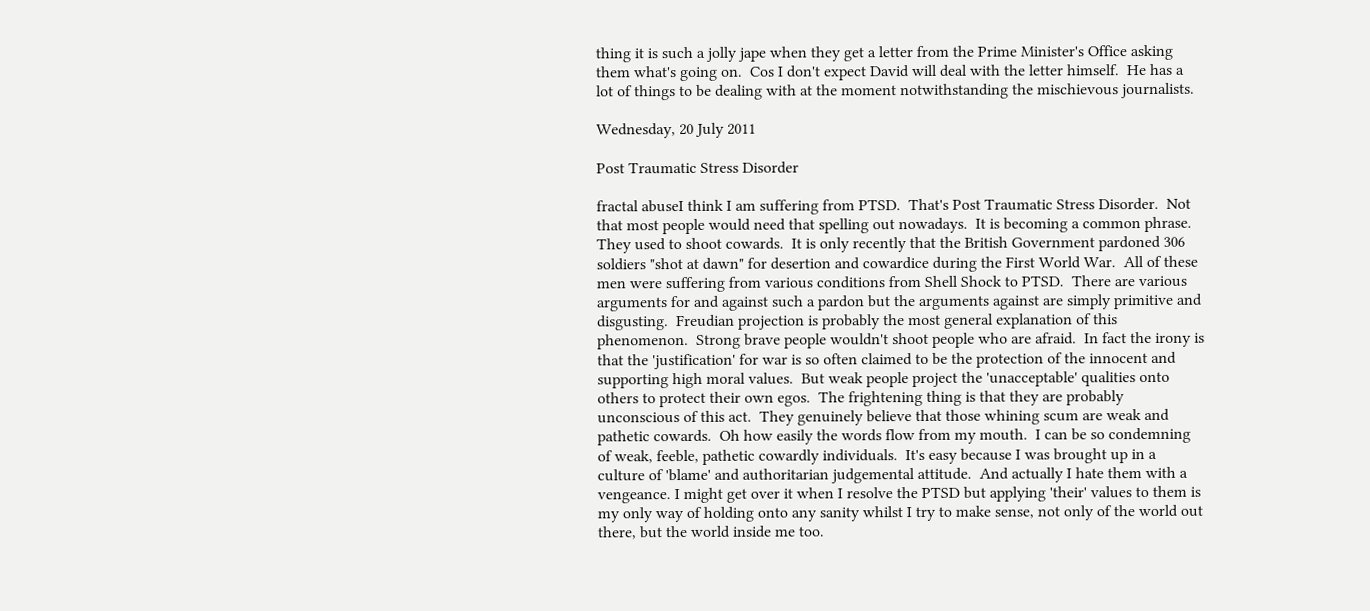thing it is such a jolly jape when they get a letter from the Prime Minister's Office asking them what's going on.  Cos I don't expect David will deal with the letter himself.  He has a lot of things to be dealing with at the moment notwithstanding the mischievous journalists.

Wednesday, 20 July 2011

Post Traumatic Stress Disorder

fractal abuseI think I am suffering from PTSD.  That's Post Traumatic Stress Disorder.  Not that most people would need that spelling out nowadays.  It is becoming a common phrase.  They used to shoot cowards.  It is only recently that the British Government pardoned 306 soldiers "shot at dawn" for desertion and cowardice during the First World War.  All of these men were suffering from various conditions from Shell Shock to PTSD.  There are various arguments for and against such a pardon but the arguments against are simply primitive and disgusting.  Freudian projection is probably the most general explanation of this phenomenon.  Strong brave people wouldn't shoot people who are afraid.  In fact the irony is that the 'justification' for war is so often claimed to be the protection of the innocent and supporting high moral values.  But weak people project the 'unacceptable' qualities onto others to protect their own egos.  The frightening thing is that they are probably unconscious of this act.  They genuinely believe that those whining scum are weak and pathetic cowards.  Oh how easily the words flow from my mouth.  I can be so condemning of weak, feeble, pathetic cowardly individuals.  It's easy because I was brought up in a culture of 'blame' and authoritarian judgemental attitude.  And actually I hate them with a vengeance. I might get over it when I resolve the PTSD but applying 'their' values to them is my only way of holding onto any sanity whilst I try to make sense, not only of the world out there, but the world inside me too.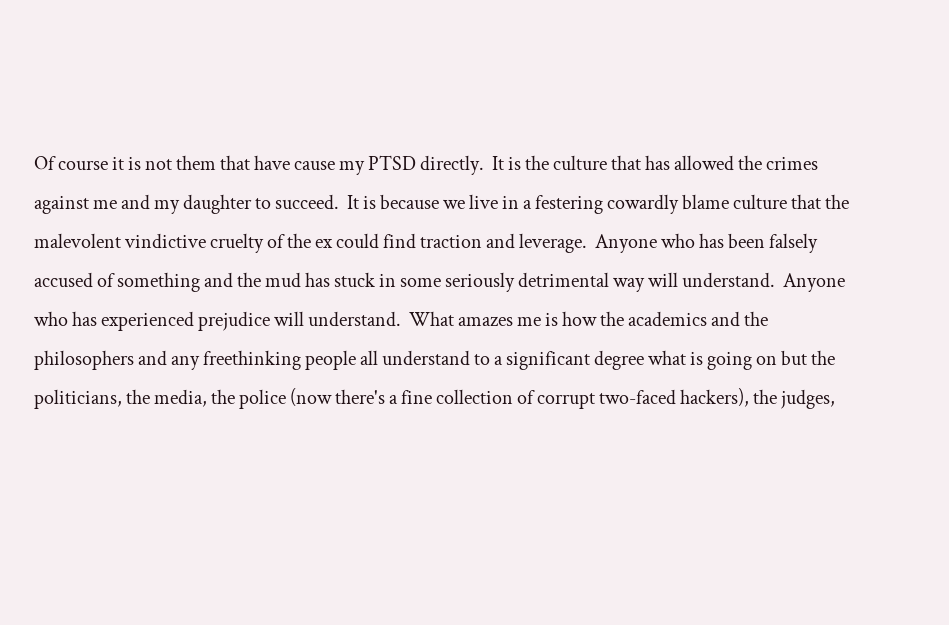Of course it is not them that have cause my PTSD directly.  It is the culture that has allowed the crimes against me and my daughter to succeed.  It is because we live in a festering cowardly blame culture that the malevolent vindictive cruelty of the ex could find traction and leverage.  Anyone who has been falsely accused of something and the mud has stuck in some seriously detrimental way will understand.  Anyone who has experienced prejudice will understand.  What amazes me is how the academics and the philosophers and any freethinking people all understand to a significant degree what is going on but the politicians, the media, the police (now there's a fine collection of corrupt two-faced hackers), the judges,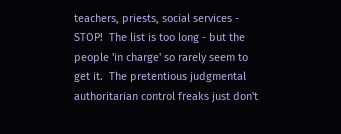teachers, priests, social services - STOP!  The list is too long - but the people 'in charge' so rarely seem to get it.  The pretentious judgmental authoritarian control freaks just don't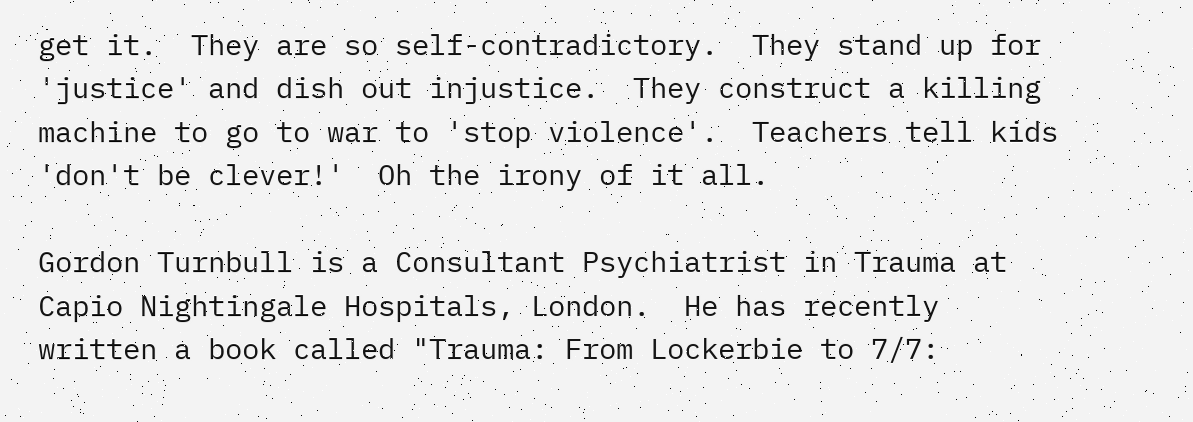get it.  They are so self-contradictory.  They stand up for 'justice' and dish out injustice.  They construct a killing machine to go to war to 'stop violence'.  Teachers tell kids 'don't be clever!'  Oh the irony of it all.

Gordon Turnbull is a Consultant Psychiatrist in Trauma at Capio Nightingale Hospitals, London.  He has recently written a book called "Trauma: From Lockerbie to 7/7: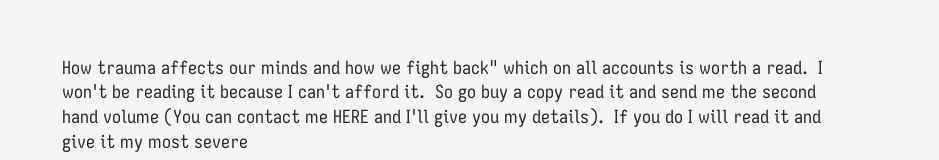How trauma affects our minds and how we fight back" which on all accounts is worth a read.  I won't be reading it because I can't afford it.  So go buy a copy read it and send me the second hand volume (You can contact me HERE and I'll give you my details).  If you do I will read it and give it my most severe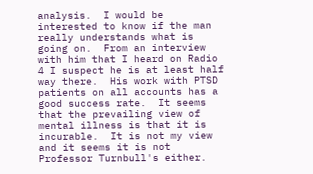analysis.  I would be interested to know if the man really understands what is going on.  From an interview with him that I heard on Radio 4 I suspect he is at least half way there.  His work with PTSD patients on all accounts has a good success rate.  It seems that the prevailing view of mental illness is that it is incurable.  It is not my view and it seems it is not Professor Turnbull's either.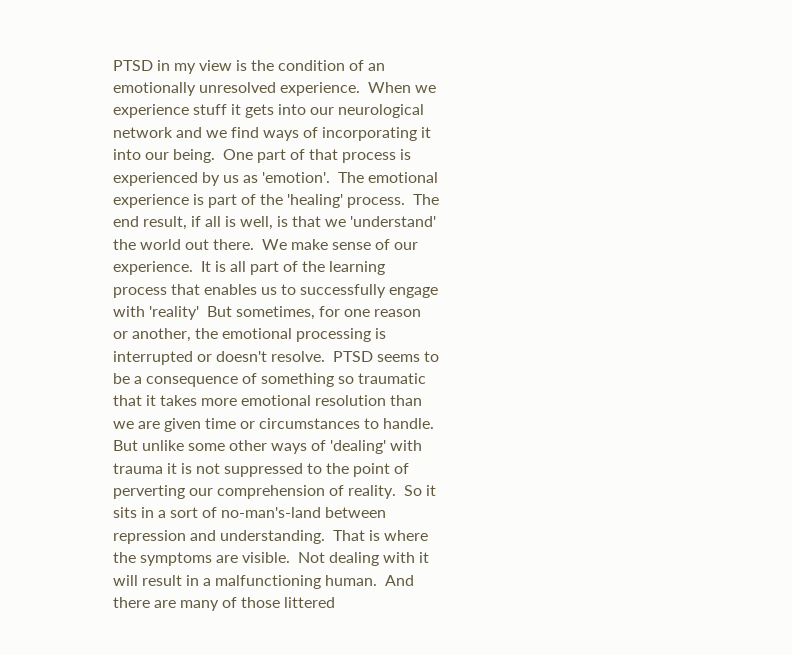PTSD in my view is the condition of an emotionally unresolved experience.  When we experience stuff it gets into our neurological network and we find ways of incorporating it into our being.  One part of that process is experienced by us as 'emotion'.  The emotional experience is part of the 'healing' process.  The end result, if all is well, is that we 'understand' the world out there.  We make sense of our experience.  It is all part of the learning process that enables us to successfully engage with 'reality'  But sometimes, for one reason or another, the emotional processing is interrupted or doesn't resolve.  PTSD seems to be a consequence of something so traumatic that it takes more emotional resolution than we are given time or circumstances to handle.  But unlike some other ways of 'dealing' with trauma it is not suppressed to the point of perverting our comprehension of reality.  So it sits in a sort of no-man's-land between repression and understanding.  That is where the symptoms are visible.  Not dealing with it will result in a malfunctioning human.  And there are many of those littered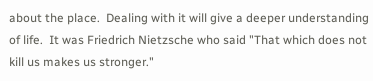about the place.  Dealing with it will give a deeper understanding of life.  It was Friedrich Nietzsche who said "That which does not kill us makes us stronger."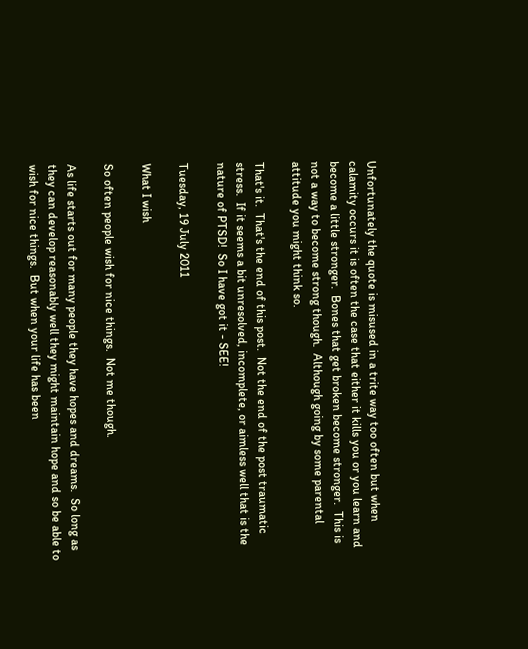Unfortunately the quote is misused in a trite way too often but when calamity occurs it is often the case that either it kills you or you learn and become a little stronger.  Bones that get broken become stronger.  This is not a way to become strong though.  Although going by some parental attitude you might think so.

That's it.  That's the end of this post.  Not the end of the post traumatic stress.  If it seems a bit unresolved, incomplete, or aimless well that is the nature of PTSD!  So I have got it - SEE!

Tuesday, 19 July 2011

What I wish

So often people wish for nice things.  Not me though.

As life starts out for many people they have hopes and dreams.  So long as they can develop reasonably well they might maintain hope and so be able to wish for nice things.  But when your life has been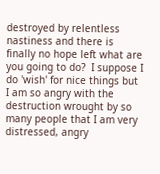destroyed by relentless nastiness and there is finally no hope left what are you going to do?  I suppose I do 'wish' for nice things but I am so angry with the destruction wrought by so many people that I am very distressed, angry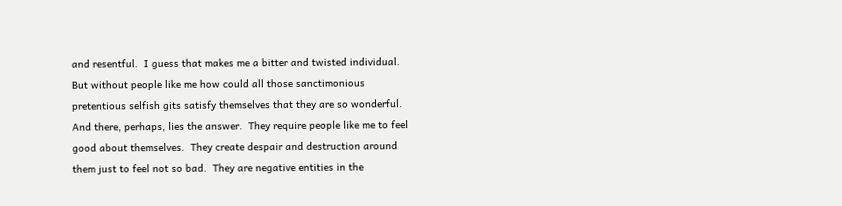and resentful.  I guess that makes me a bitter and twisted individual.  But without people like me how could all those sanctimonious pretentious selfish gits satisfy themselves that they are so wonderful.  And there, perhaps, lies the answer.  They require people like me to feel good about themselves.  They create despair and destruction around them just to feel not so bad.  They are negative entities in the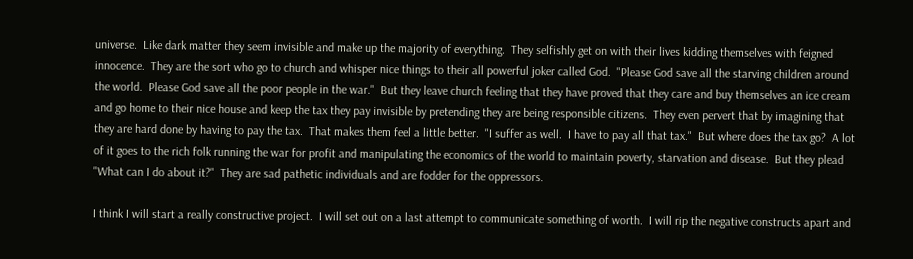universe.  Like dark matter they seem invisible and make up the majority of everything.  They selfishly get on with their lives kidding themselves with feigned innocence.  They are the sort who go to church and whisper nice things to their all powerful joker called God.  "Please God save all the starving children around the world.  Please God save all the poor people in the war."  But they leave church feeling that they have proved that they care and buy themselves an ice cream and go home to their nice house and keep the tax they pay invisible by pretending they are being responsible citizens.  They even pervert that by imagining that they are hard done by having to pay the tax.  That makes them feel a little better.  "I suffer as well.  I have to pay all that tax."  But where does the tax go?  A lot of it goes to the rich folk running the war for profit and manipulating the economics of the world to maintain poverty, starvation and disease.  But they plead "What can I do about it?"  They are sad pathetic individuals and are fodder for the oppressors.

I think I will start a really constructive project.  I will set out on a last attempt to communicate something of worth.  I will rip the negative constructs apart and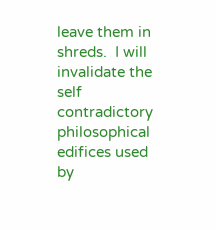leave them in shreds.  I will invalidate the self contradictory philosophical edifices used by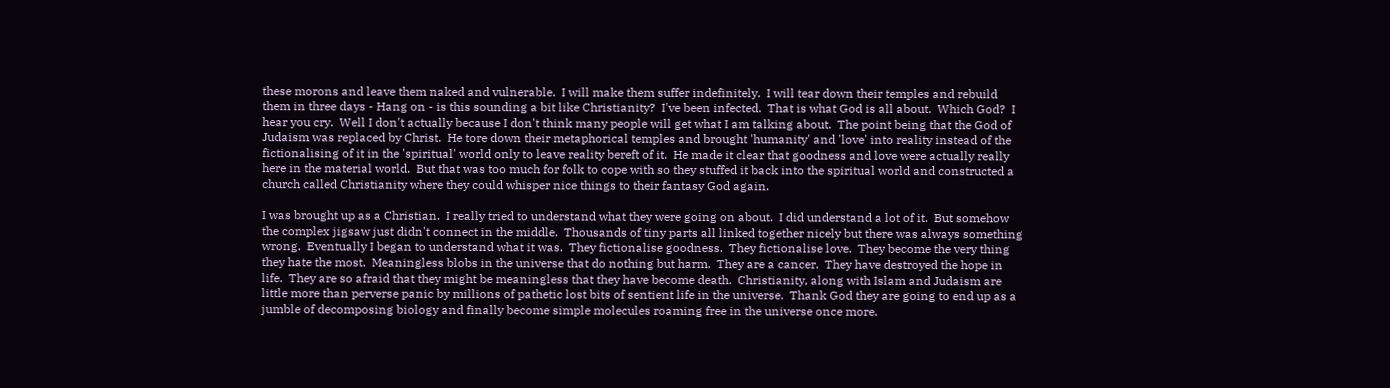these morons and leave them naked and vulnerable.  I will make them suffer indefinitely.  I will tear down their temples and rebuild them in three days - Hang on - is this sounding a bit like Christianity?  I've been infected.  That is what God is all about.  Which God?  I hear you cry.  Well I don't actually because I don't think many people will get what I am talking about.  The point being that the God of Judaism was replaced by Christ.  He tore down their metaphorical temples and brought 'humanity' and 'love' into reality instead of the fictionalising of it in the 'spiritual' world only to leave reality bereft of it.  He made it clear that goodness and love were actually really here in the material world.  But that was too much for folk to cope with so they stuffed it back into the spiritual world and constructed a church called Christianity where they could whisper nice things to their fantasy God again.

I was brought up as a Christian.  I really tried to understand what they were going on about.  I did understand a lot of it.  But somehow the complex jigsaw just didn't connect in the middle.  Thousands of tiny parts all linked together nicely but there was always something wrong.  Eventually I began to understand what it was.  They fictionalise goodness.  They fictionalise love.  They become the very thing they hate the most.  Meaningless blobs in the universe that do nothing but harm.  They are a cancer.  They have destroyed the hope in life.  They are so afraid that they might be meaningless that they have become death.  Christianity, along with Islam and Judaism are little more than perverse panic by millions of pathetic lost bits of sentient life in the universe.  Thank God they are going to end up as a jumble of decomposing biology and finally become simple molecules roaming free in the universe once more.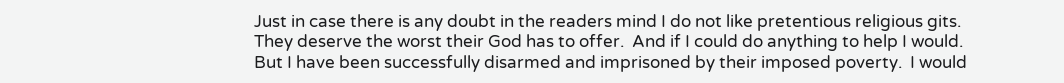Just in case there is any doubt in the readers mind I do not like pretentious religious gits.  They deserve the worst their God has to offer.  And if I could do anything to help I would.  But I have been successfully disarmed and imprisoned by their imposed poverty.  I would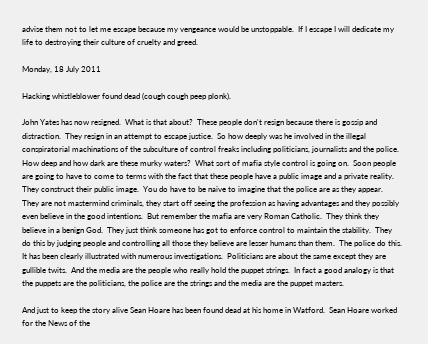advise them not to let me escape because my vengeance would be unstoppable.  If I escape I will dedicate my life to destroying their culture of cruelty and greed.

Monday, 18 July 2011

Hacking whistleblower found dead (cough cough peep plonk).

John Yates has now resigned.  What is that about?  These people don't resign because there is gossip and distraction.  They resign in an attempt to escape justice.  So how deeply was he involved in the illegal conspiratorial machinations of the subculture of control freaks including politicians, journalists and the police.  How deep and how dark are these murky waters?  What sort of mafia style control is going on.  Soon people are going to have to come to terms with the fact that these people have a public image and a private reality.  They construct their public image.  You do have to be naive to imagine that the police are as they appear.  They are not mastermind criminals, they start off seeing the profession as having advantages and they possibly even believe in the good intentions.  But remember the mafia are very Roman Catholic.  They think they believe in a benign God.  They just think someone has got to enforce control to maintain the stability.  They do this by judging people and controlling all those they believe are lesser humans than them.  The police do this.  It has been clearly illustrated with numerous investigations.  Politicians are about the same except they are gullible twits.  And the media are the people who really hold the puppet strings.  In fact a good analogy is that the puppets are the politicians, the police are the strings and the media are the puppet masters.

And just to keep the story alive Sean Hoare has been found dead at his home in Watford.  Sean Hoare worked for the News of the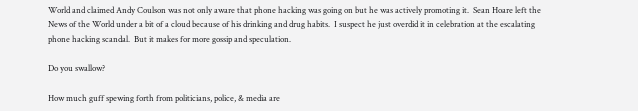World and claimed Andy Coulson was not only aware that phone hacking was going on but he was actively promoting it.  Sean Hoare left the News of the World under a bit of a cloud because of his drinking and drug habits.  I suspect he just overdid it in celebration at the escalating phone hacking scandal.  But it makes for more gossip and speculation.

Do you swallow?

How much guff spewing forth from politicians, police, & media are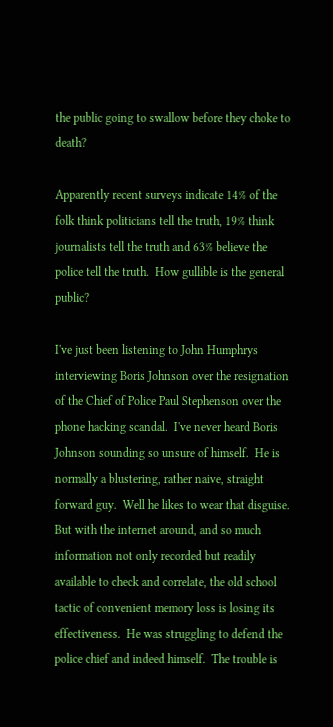the public going to swallow before they choke to death?

Apparently recent surveys indicate 14% of the folk think politicians tell the truth, 19% think journalists tell the truth and 63% believe the police tell the truth.  How gullible is the general public?

I've just been listening to John Humphrys interviewing Boris Johnson over the resignation of the Chief of Police Paul Stephenson over the phone hacking scandal.  I've never heard Boris Johnson sounding so unsure of himself.  He is normally a blustering, rather naive, straight forward guy.  Well he likes to wear that disguise.  But with the internet around, and so much information not only recorded but readily available to check and correlate, the old school tactic of convenient memory loss is losing its effectiveness.  He was struggling to defend the police chief and indeed himself.  The trouble is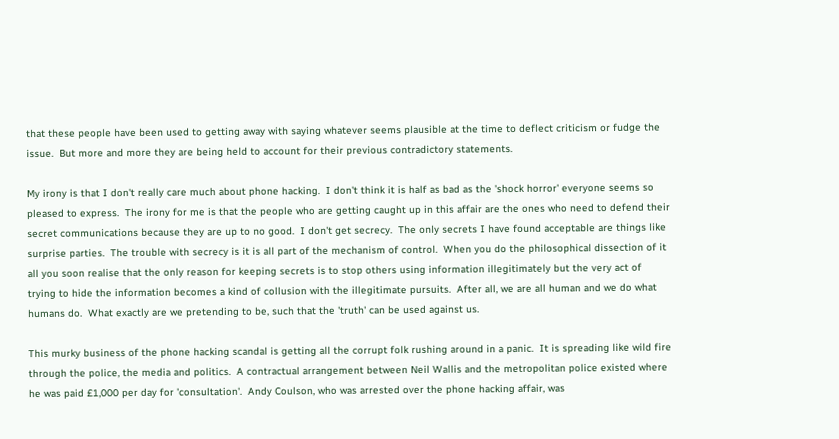that these people have been used to getting away with saying whatever seems plausible at the time to deflect criticism or fudge the issue.  But more and more they are being held to account for their previous contradictory statements.

My irony is that I don't really care much about phone hacking.  I don't think it is half as bad as the 'shock horror' everyone seems so pleased to express.  The irony for me is that the people who are getting caught up in this affair are the ones who need to defend their secret communications because they are up to no good.  I don't get secrecy.  The only secrets I have found acceptable are things like surprise parties.  The trouble with secrecy is it is all part of the mechanism of control.  When you do the philosophical dissection of it all you soon realise that the only reason for keeping secrets is to stop others using information illegitimately but the very act of trying to hide the information becomes a kind of collusion with the illegitimate pursuits.  After all, we are all human and we do what humans do.  What exactly are we pretending to be, such that the 'truth' can be used against us.

This murky business of the phone hacking scandal is getting all the corrupt folk rushing around in a panic.  It is spreading like wild fire through the police, the media and politics.  A contractual arrangement between Neil Wallis and the metropolitan police existed where he was paid £1,000 per day for 'consultation'.  Andy Coulson, who was arrested over the phone hacking affair, was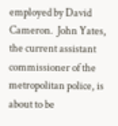employed by David Cameron.  John Yates, the current assistant commissioner of the metropolitan police, is about to be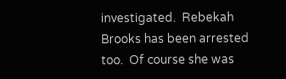investigated.  Rebekah Brooks has been arrested too.  Of course she was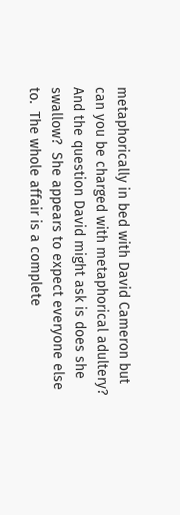metaphorically in bed with David Cameron but can you be charged with metaphorical adultery?  And the question David might ask is does she swallow?  She appears to expect everyone else to.  The whole affair is a complete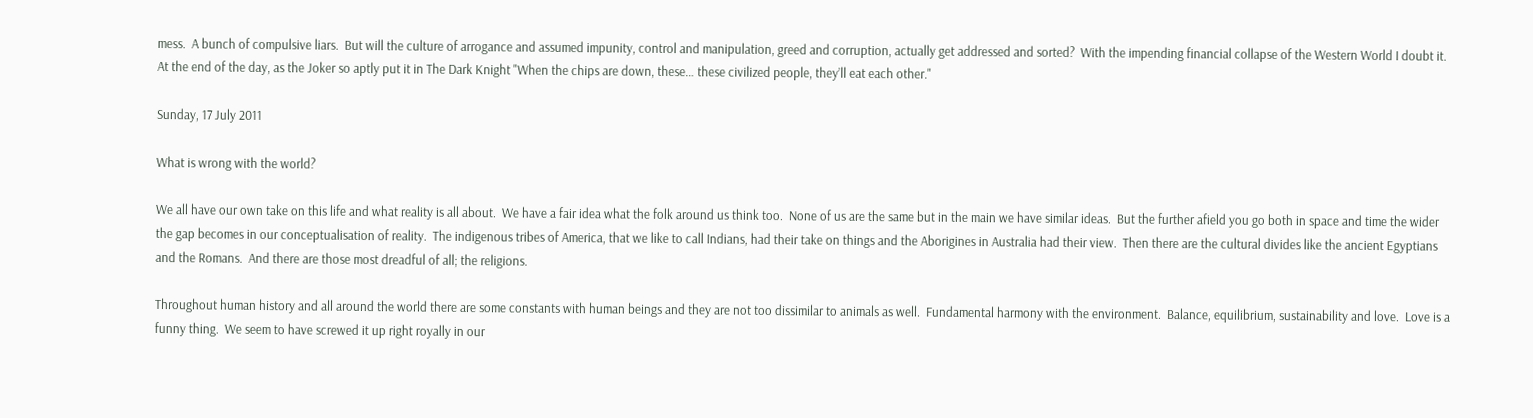mess.  A bunch of compulsive liars.  But will the culture of arrogance and assumed impunity, control and manipulation, greed and corruption, actually get addressed and sorted?  With the impending financial collapse of the Western World I doubt it.  At the end of the day, as the Joker so aptly put it in The Dark Knight "When the chips are down, these… these civilized people, they’ll eat each other."

Sunday, 17 July 2011

What is wrong with the world?

We all have our own take on this life and what reality is all about.  We have a fair idea what the folk around us think too.  None of us are the same but in the main we have similar ideas.  But the further afield you go both in space and time the wider the gap becomes in our conceptualisation of reality.  The indigenous tribes of America, that we like to call Indians, had their take on things and the Aborigines in Australia had their view.  Then there are the cultural divides like the ancient Egyptians and the Romans.  And there are those most dreadful of all; the religions.

Throughout human history and all around the world there are some constants with human beings and they are not too dissimilar to animals as well.  Fundamental harmony with the environment.  Balance, equilibrium, sustainability and love.  Love is a funny thing.  We seem to have screwed it up right royally in our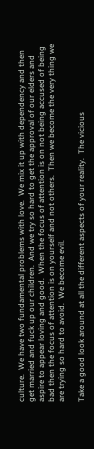culture.  We have two fundamental problems with love.  We mix it up with dependency and then get married and fuck up our children.  And we try so hard to get the approval of our elders and aspire to appear loving and good.  When the focus of attention is on not being accused of being bad then the focus of attention is on yourself and not others.  Then we become the very thing we are trying so hard to avoid.  We become evil.

Take a good look around at all the different aspects of your reality.  The vicious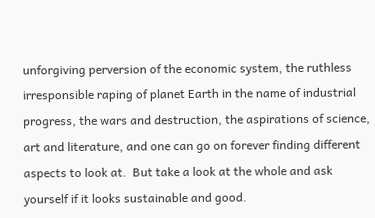unforgiving perversion of the economic system, the ruthless irresponsible raping of planet Earth in the name of industrial progress, the wars and destruction, the aspirations of science, art and literature, and one can go on forever finding different aspects to look at.  But take a look at the whole and ask yourself if it looks sustainable and good.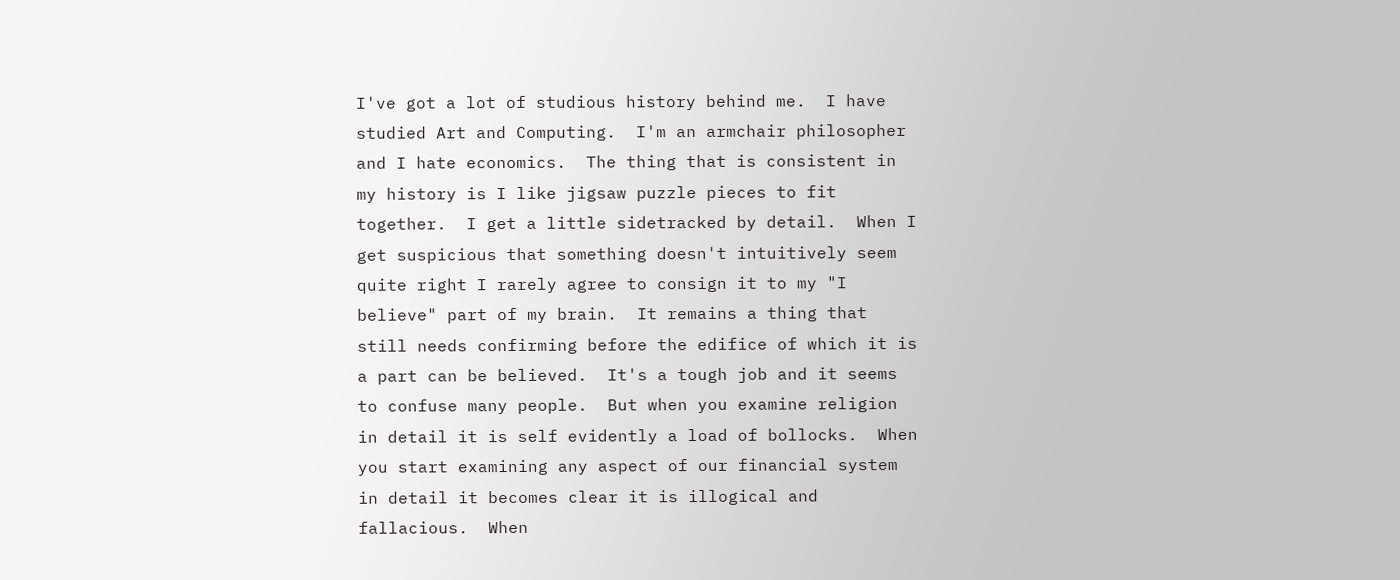I've got a lot of studious history behind me.  I have studied Art and Computing.  I'm an armchair philosopher and I hate economics.  The thing that is consistent in my history is I like jigsaw puzzle pieces to fit together.  I get a little sidetracked by detail.  When I get suspicious that something doesn't intuitively seem quite right I rarely agree to consign it to my "I believe" part of my brain.  It remains a thing that still needs confirming before the edifice of which it is a part can be believed.  It's a tough job and it seems to confuse many people.  But when you examine religion in detail it is self evidently a load of bollocks.  When you start examining any aspect of our financial system in detail it becomes clear it is illogical and fallacious.  When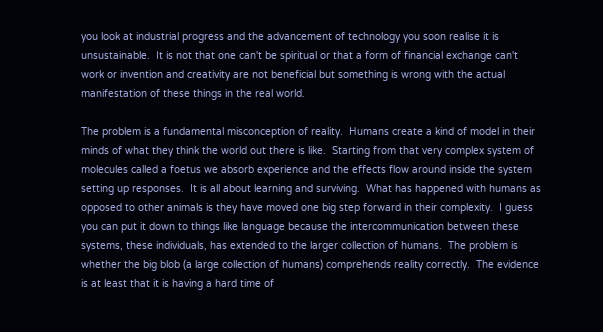you look at industrial progress and the advancement of technology you soon realise it is unsustainable.  It is not that one can't be spiritual or that a form of financial exchange can't work or invention and creativity are not beneficial but something is wrong with the actual manifestation of these things in the real world.

The problem is a fundamental misconception of reality.  Humans create a kind of model in their minds of what they think the world out there is like.  Starting from that very complex system of molecules called a foetus we absorb experience and the effects flow around inside the system setting up responses.  It is all about learning and surviving.  What has happened with humans as opposed to other animals is they have moved one big step forward in their complexity.  I guess you can put it down to things like language because the intercommunication between these systems, these individuals, has extended to the larger collection of humans.  The problem is whether the big blob (a large collection of humans) comprehends reality correctly.  The evidence is at least that it is having a hard time of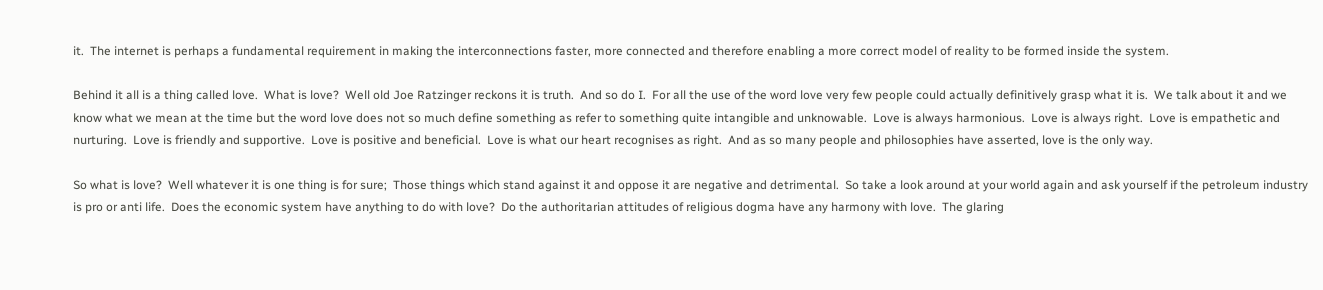it.  The internet is perhaps a fundamental requirement in making the interconnections faster, more connected and therefore enabling a more correct model of reality to be formed inside the system.

Behind it all is a thing called love.  What is love?  Well old Joe Ratzinger reckons it is truth.  And so do I.  For all the use of the word love very few people could actually definitively grasp what it is.  We talk about it and we know what we mean at the time but the word love does not so much define something as refer to something quite intangible and unknowable.  Love is always harmonious.  Love is always right.  Love is empathetic and nurturing.  Love is friendly and supportive.  Love is positive and beneficial.  Love is what our heart recognises as right.  And as so many people and philosophies have asserted, love is the only way.

So what is love?  Well whatever it is one thing is for sure;  Those things which stand against it and oppose it are negative and detrimental.  So take a look around at your world again and ask yourself if the petroleum industry is pro or anti life.  Does the economic system have anything to do with love?  Do the authoritarian attitudes of religious dogma have any harmony with love.  The glaring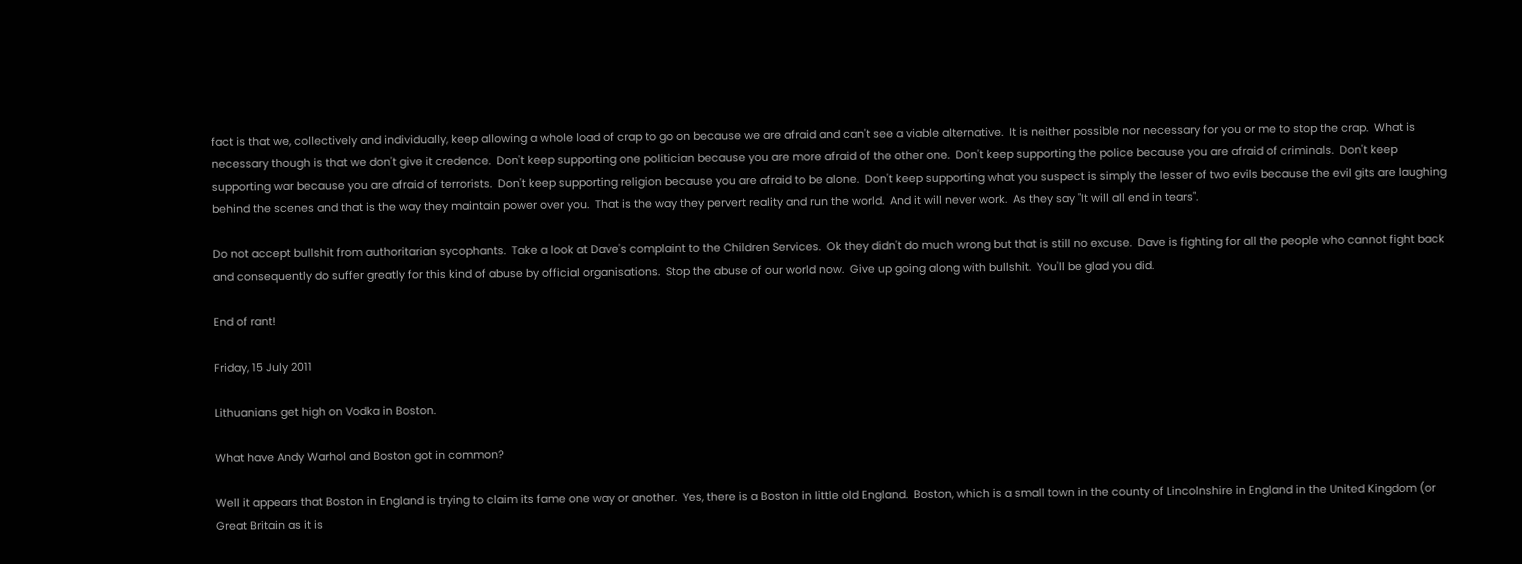fact is that we, collectively and individually, keep allowing a whole load of crap to go on because we are afraid and can't see a viable alternative.  It is neither possible nor necessary for you or me to stop the crap.  What is necessary though is that we don't give it credence.  Don't keep supporting one politician because you are more afraid of the other one.  Don't keep supporting the police because you are afraid of criminals.  Don't keep supporting war because you are afraid of terrorists.  Don't keep supporting religion because you are afraid to be alone.  Don't keep supporting what you suspect is simply the lesser of two evils because the evil gits are laughing behind the scenes and that is the way they maintain power over you.  That is the way they pervert reality and run the world.  And it will never work.  As they say "It will all end in tears".

Do not accept bullshit from authoritarian sycophants.  Take a look at Dave's complaint to the Children Services.  Ok they didn't do much wrong but that is still no excuse.  Dave is fighting for all the people who cannot fight back and consequently do suffer greatly for this kind of abuse by official organisations.  Stop the abuse of our world now.  Give up going along with bullshit.  You'll be glad you did.

End of rant!

Friday, 15 July 2011

Lithuanians get high on Vodka in Boston.

What have Andy Warhol and Boston got in common?

Well it appears that Boston in England is trying to claim its fame one way or another.  Yes, there is a Boston in little old England.  Boston, which is a small town in the county of Lincolnshire in England in the United Kingdom (or Great Britain as it is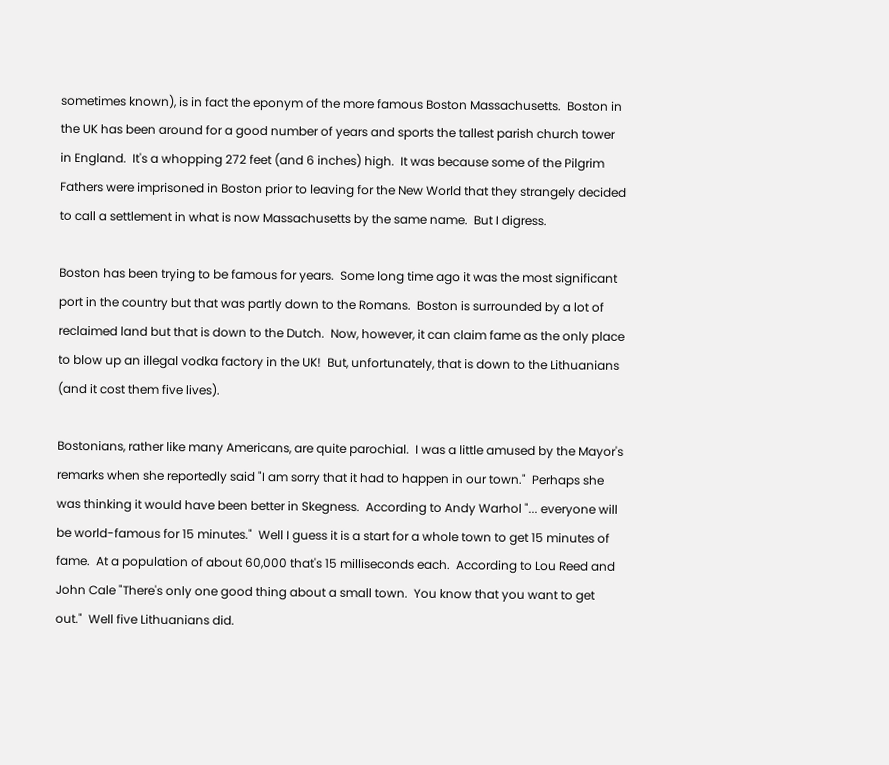sometimes known), is in fact the eponym of the more famous Boston Massachusetts.  Boston in the UK has been around for a good number of years and sports the tallest parish church tower in England.  It's a whopping 272 feet (and 6 inches) high.  It was because some of the Pilgrim Fathers were imprisoned in Boston prior to leaving for the New World that they strangely decided to call a settlement in what is now Massachusetts by the same name.  But I digress.

Boston has been trying to be famous for years.  Some long time ago it was the most significant port in the country but that was partly down to the Romans.  Boston is surrounded by a lot of reclaimed land but that is down to the Dutch.  Now, however, it can claim fame as the only place to blow up an illegal vodka factory in the UK!  But, unfortunately, that is down to the Lithuanians (and it cost them five lives).

Bostonians, rather like many Americans, are quite parochial.  I was a little amused by the Mayor's remarks when she reportedly said "I am sorry that it had to happen in our town."  Perhaps she was thinking it would have been better in Skegness.  According to Andy Warhol "... everyone will be world-famous for 15 minutes."  Well I guess it is a start for a whole town to get 15 minutes of fame.  At a population of about 60,000 that's 15 milliseconds each.  According to Lou Reed and John Cale "There's only one good thing about a small town.  You know that you want to get out."  Well five Lithuanians did.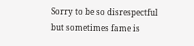Sorry to be so disrespectful but sometimes fame is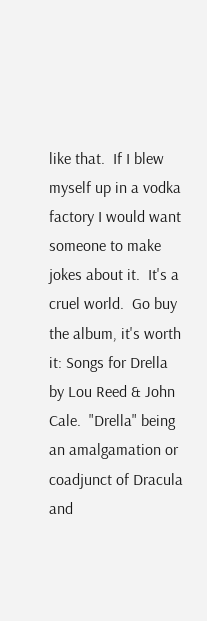like that.  If I blew myself up in a vodka factory I would want someone to make jokes about it.  It's a cruel world.  Go buy the album, it's worth it: Songs for Drella by Lou Reed & John Cale.  "Drella" being an amalgamation or coadjunct of Dracula and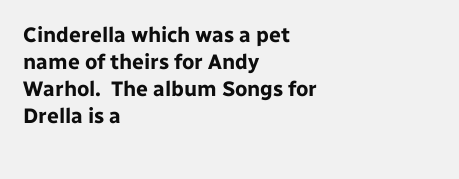Cinderella which was a pet name of theirs for Andy Warhol.  The album Songs for Drella is a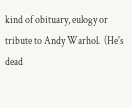kind of obituary, eulogy or tribute to Andy Warhol.  (He's dead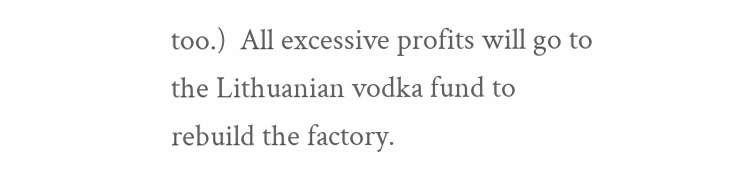too.)  All excessive profits will go to the Lithuanian vodka fund to rebuild the factory.